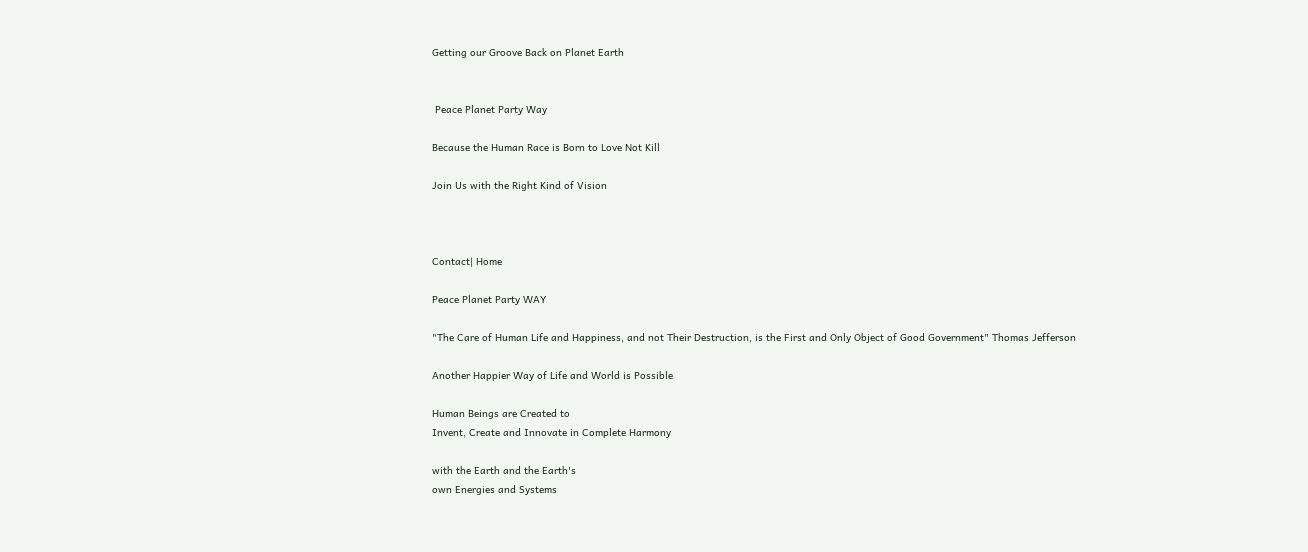Getting our Groove Back on Planet Earth


 Peace Planet Party Way

Because the Human Race is Born to Love Not Kill

Join Us with the Right Kind of Vision



Contact| Home

Peace Planet Party WAY

"The Care of Human Life and Happiness, and not Their Destruction, is the First and Only Object of Good Government" Thomas Jefferson

Another Happier Way of Life and World is Possible

Human Beings are Created to
Invent, Create and Innovate in Complete Harmony

with the Earth and the Earth's
own Energies and Systems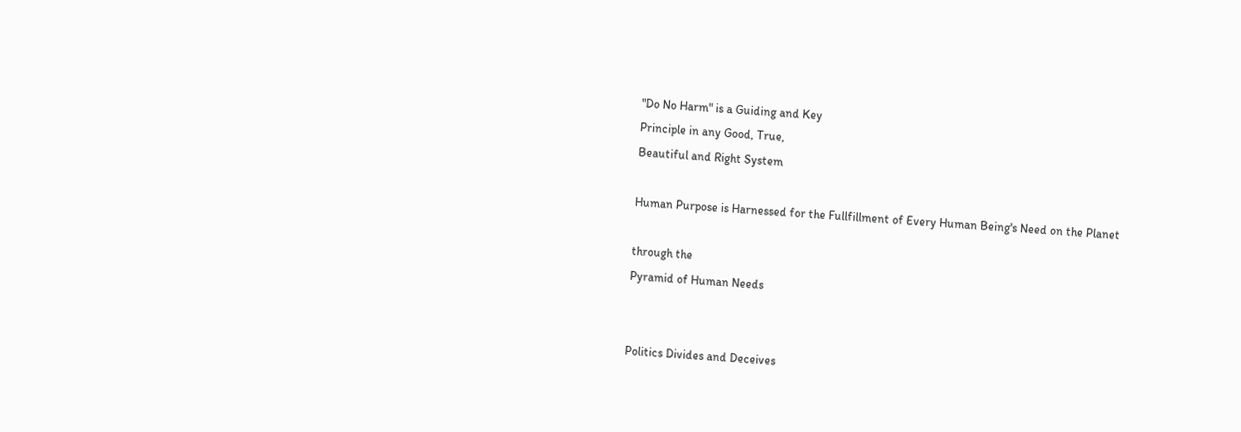"Do No Harm" is a Guiding and Key
Principle in any Good, True,
Beautiful and Right System

Human Purpose is Harnessed for the Fullfillment of Every Human Being's Need on the Planet

through the
Pyramid of Human Needs


Politics Divides and Deceives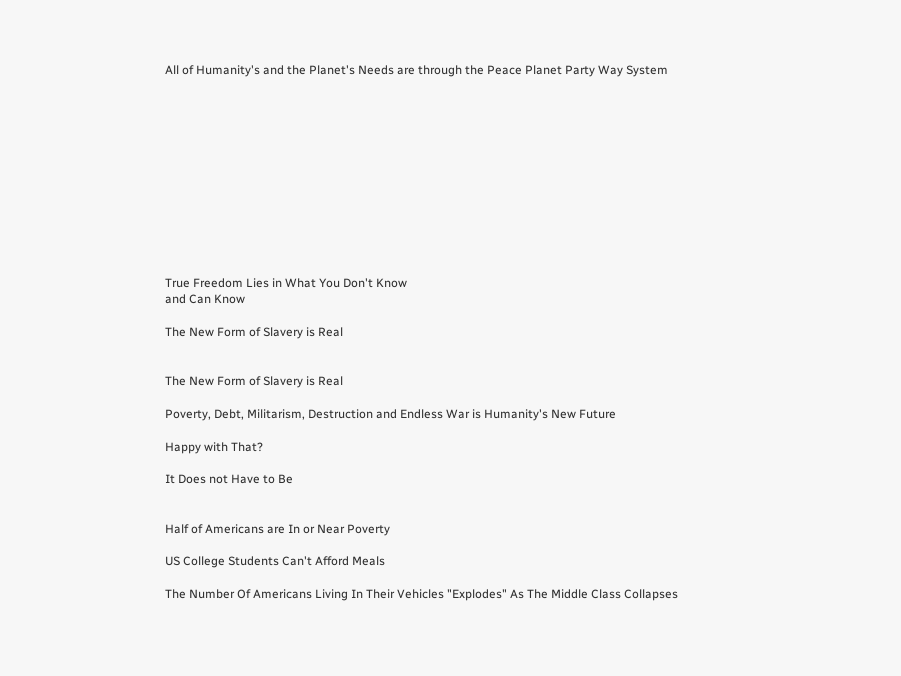All of Humanity's and the Planet's Needs are through the Peace Planet Party Way System












True Freedom Lies in What You Don't Know
and Can Know

The New Form of Slavery is Real


The New Form of Slavery is Real

Poverty, Debt, Militarism, Destruction and Endless War is Humanity's New Future

Happy with That?

It Does not Have to Be


Half of Americans are In or Near Poverty

US College Students Can't Afford Meals

The Number Of Americans Living In Their Vehicles "Explodes" As The Middle Class Collapses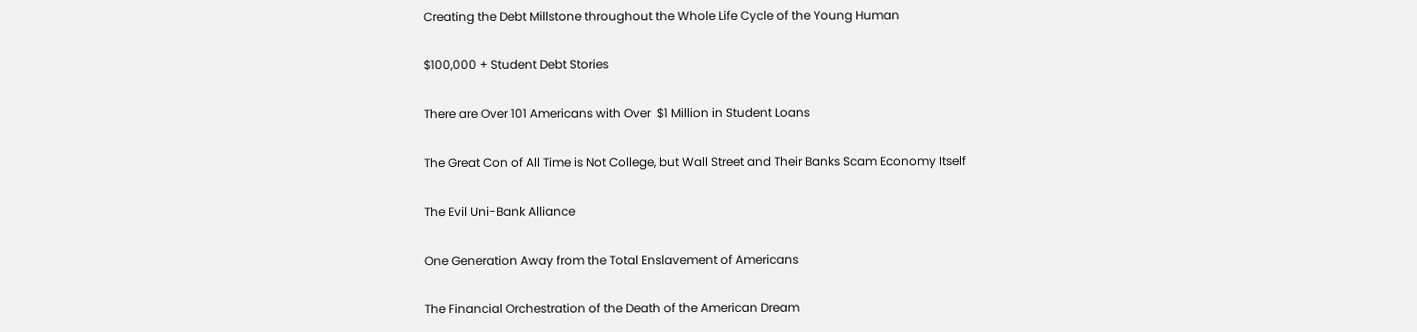Creating the Debt Millstone throughout the Whole Life Cycle of the Young Human

$100,000 + Student Debt Stories

There are Over 101 Americans with Over  $1 Million in Student Loans

The Great Con of All Time is Not College, but Wall Street and Their Banks Scam Economy Itself

The Evil Uni-Bank Alliance

One Generation Away from the Total Enslavement of Americans

The Financial Orchestration of the Death of the American Dream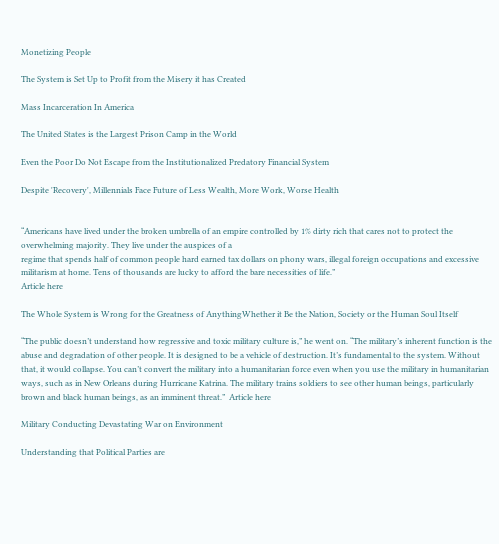Monetizing People

The System is Set Up to Profit from the Misery it has Created

Mass Incarceration In America

The United States is the Largest Prison Camp in the World

Even the Poor Do Not Escape from the Institutionalized Predatory Financial System

Despite 'Recovery', Millennials Face Future of Less Wealth, More Work, Worse Health


“Americans have lived under the broken umbrella of an empire controlled by 1% dirty rich that cares not to protect the overwhelming majority. They live under the auspices of a
regime that spends half of common people hard earned tax dollars on phony wars, illegal foreign occupations and excessive militarism at home. Tens of thousands are lucky to afford the bare necessities of life.”
Article here

The Whole System is Wrong for the Greatness of AnythingWhether it Be the Nation, Society or the Human Soul Itself

“The public doesn’t understand how regressive and toxic military culture is,” he went on. “The military’s inherent function is the abuse and degradation of other people. It is designed to be a vehicle of destruction. It’s fundamental to the system. Without that, it would collapse. You can’t convert the military into a humanitarian force even when you use the military in humanitarian ways, such as in New Orleans during Hurricane Katrina. The military trains soldiers to see other human beings, particularly brown and black human beings, as an imminent threat.”  Article here

Military Conducting Devastating War on Environment

Understanding that Political Parties are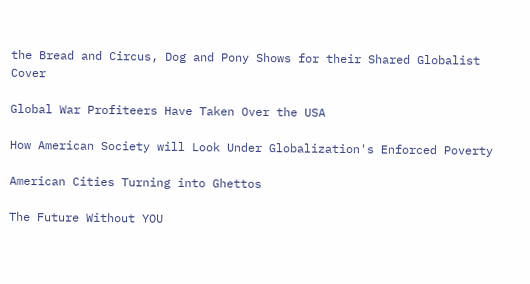the Bread and Circus, Dog and Pony Shows for their Shared Globalist Cover

Global War Profiteers Have Taken Over the USA

How American Society will Look Under Globalization's Enforced Poverty

American Cities Turning into Ghettos

The Future Without YOU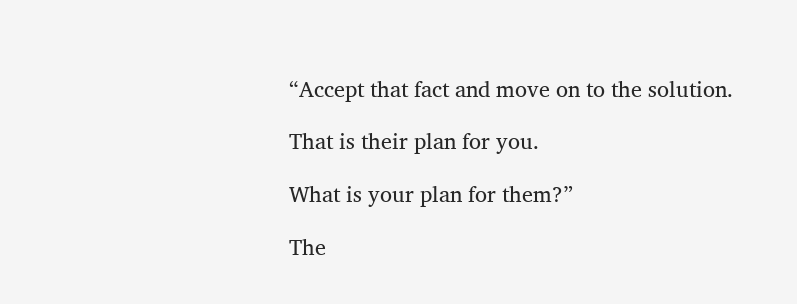“Accept that fact and move on to the solution.

That is their plan for you.

What is your plan for them?”

The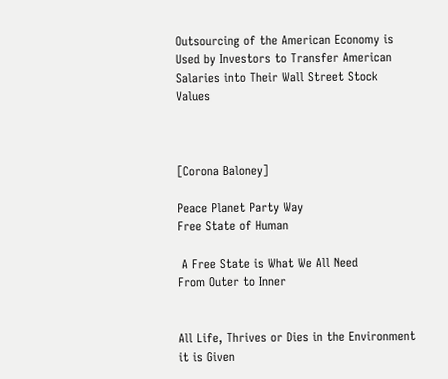Outsourcing of the American Economy is Used by Investors to Transfer American Salaries into Their Wall Street Stock Values



[Corona Baloney]

Peace Planet Party Way
Free State of Human

 A Free State is What We All Need
From Outer to Inner


All Life, Thrives or Dies in the Environment it is Given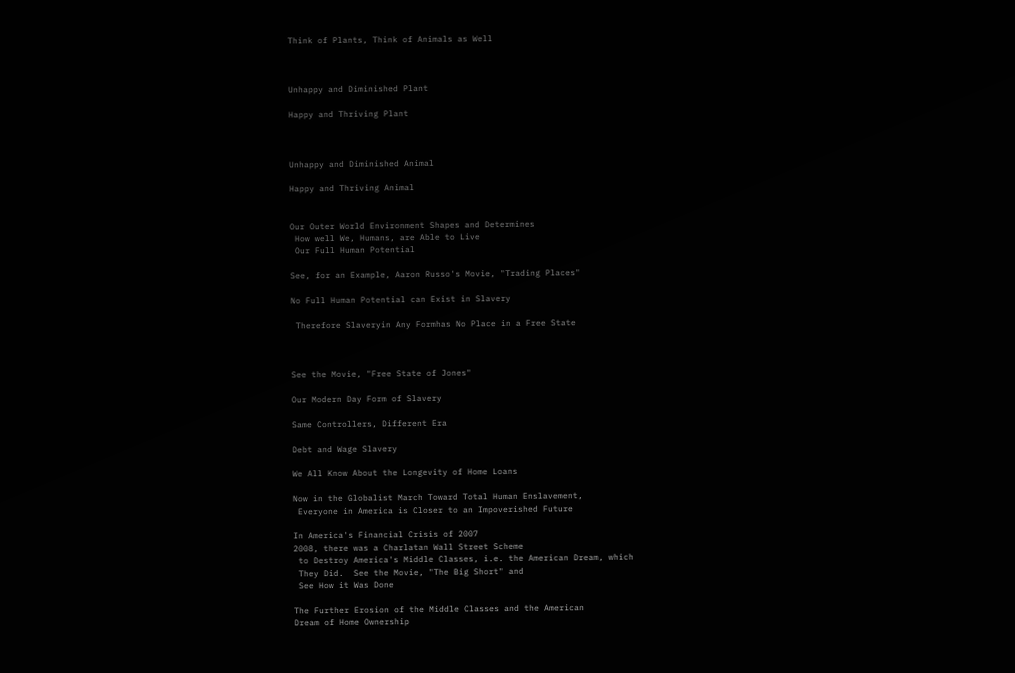Think of Plants, Think of Animals as Well



Unhappy and Diminished Plant

Happy and Thriving Plant



Unhappy and Diminished Animal

Happy and Thriving Animal


Our Outer World Environment Shapes and Determines
 How well We, Humans, are Able to Live
 Our Full Human Potential

See, for an Example, Aaron Russo's Movie, "Trading Places"

No Full Human Potential can Exist in Slavery

 Therefore Slaveryin Any Formhas No Place in a Free State



See the Movie, "Free State of Jones"

Our Modern Day Form of Slavery

Same Controllers, Different Era

Debt and Wage Slavery

We All Know About the Longevity of Home Loans

Now in the Globalist March Toward Total Human Enslavement,
 Everyone in America is Closer to an Impoverished Future

In America's Financial Crisis of 2007
2008, there was a Charlatan Wall Street Scheme
 to Destroy America's Middle Classes, i.e. the American Dream, which
 They Did.  See the Movie, "The Big Short" and
 See How it Was Done

The Further Erosion of the Middle Classes and the American
Dream of Home Ownership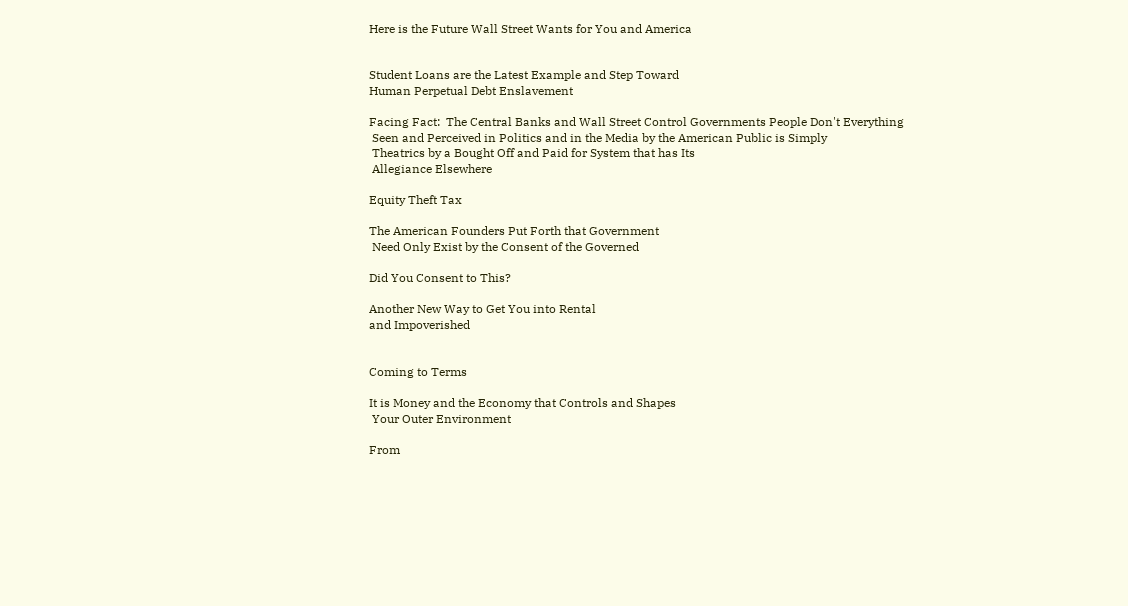Here is the Future Wall Street Wants for You and America


Student Loans are the Latest Example and Step Toward
Human Perpetual Debt Enslavement

Facing Fact:  The Central Banks and Wall Street Control Governments People Don't Everything
 Seen and Perceived in Politics and in the Media by the American Public is Simply
 Theatrics by a Bought Off and Paid for System that has Its
 Allegiance Elsewhere

Equity Theft Tax

The American Founders Put Forth that Government
 Need Only Exist by the Consent of the Governed

Did You Consent to This?

Another New Way to Get You into Rental
and Impoverished


Coming to Terms

It is Money and the Economy that Controls and Shapes
 Your Outer Environment

From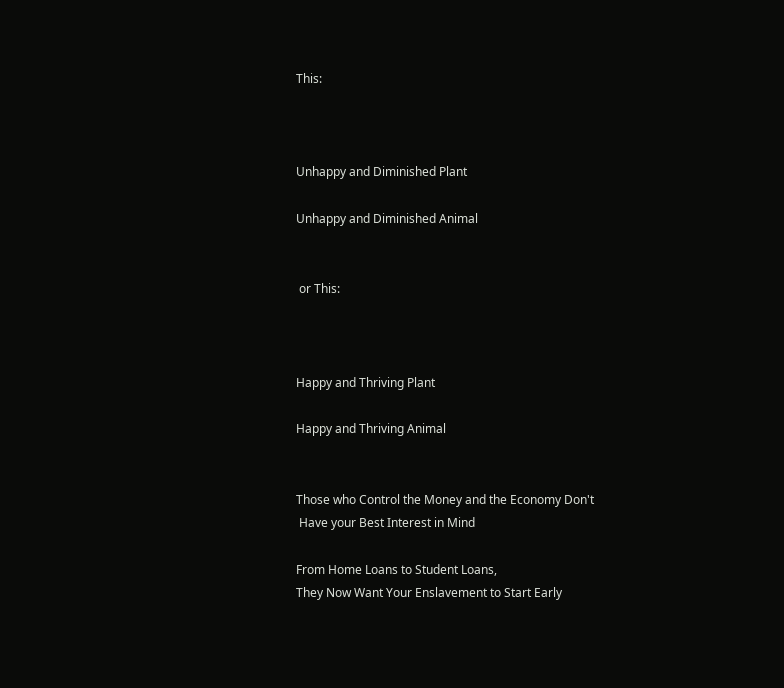This:



Unhappy and Diminished Plant

Unhappy and Diminished Animal


 or This:



Happy and Thriving Plant

Happy and Thriving Animal


Those who Control the Money and the Economy Don't
 Have your Best Interest in Mind

From Home Loans to Student Loans,
They Now Want Your Enslavement to Start Early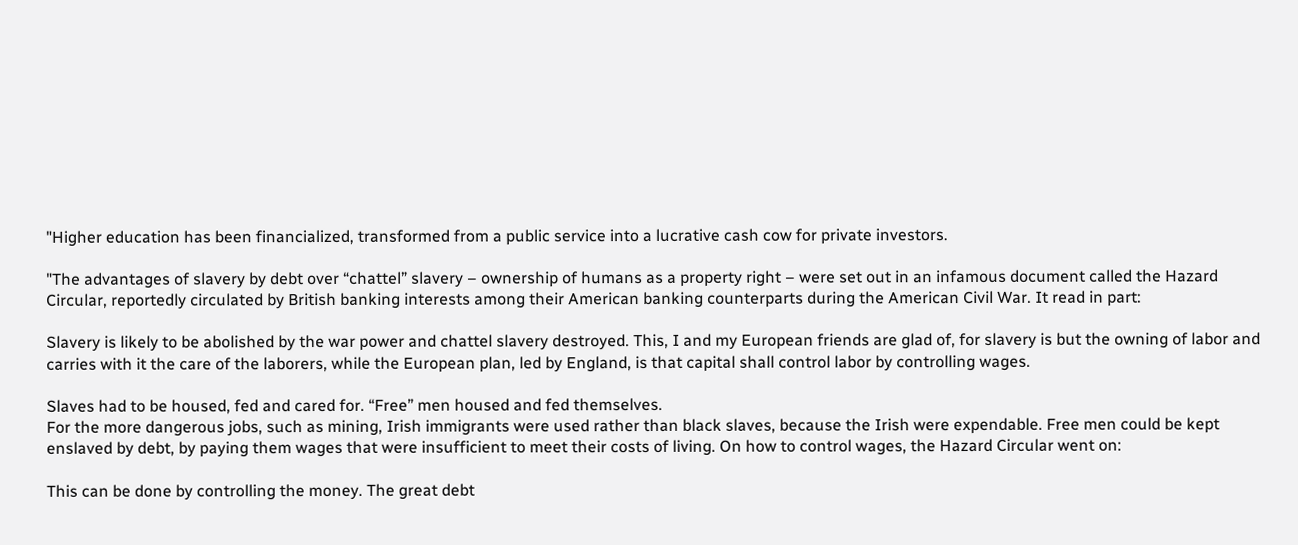"Higher education has been financialized, transformed from a public service into a lucrative cash cow for private investors.

"The advantages of slavery by debt over “chattel” slavery – ownership of humans as a property right – were set out in an infamous document called the Hazard Circular, reportedly circulated by British banking interests among their American banking counterparts during the American Civil War. It read in part:

Slavery is likely to be abolished by the war power and chattel slavery destroyed. This, I and my European friends are glad of, for slavery is but the owning of labor and carries with it the care of the laborers, while the European plan, led by England, is that capital shall control labor by controlling wages.

Slaves had to be housed, fed and cared for. “Free” men housed and fed themselves.
For the more dangerous jobs, such as mining, Irish immigrants were used rather than black slaves, because the Irish were expendable. Free men could be kept enslaved by debt, by paying them wages that were insufficient to meet their costs of living. On how to control wages, the Hazard Circular went on:

This can be done by controlling the money. The great debt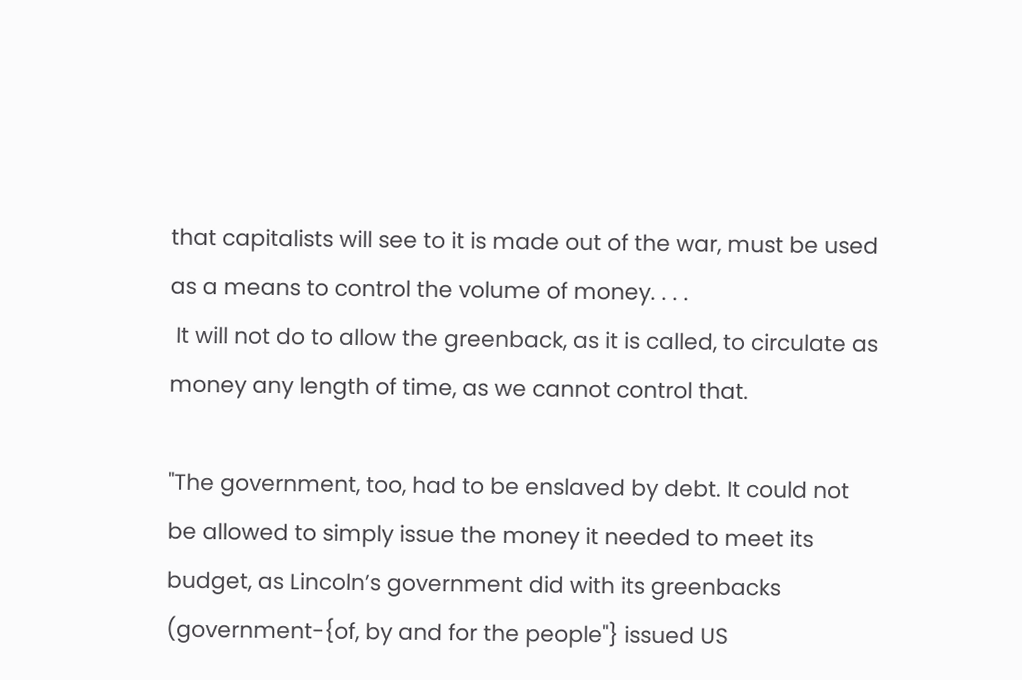that capitalists will see to it is made out of the war, must be used as a means to control the volume of money. . . .
 It will not do to allow the greenback, as it is called, to circulate as money any length of time, as we cannot control that.

"The government, too, had to be enslaved by debt. It could not be allowed to simply issue the money it needed to meet its budget, as Lincoln’s government did with its greenbacks (government-{of, by and for the people"} issued US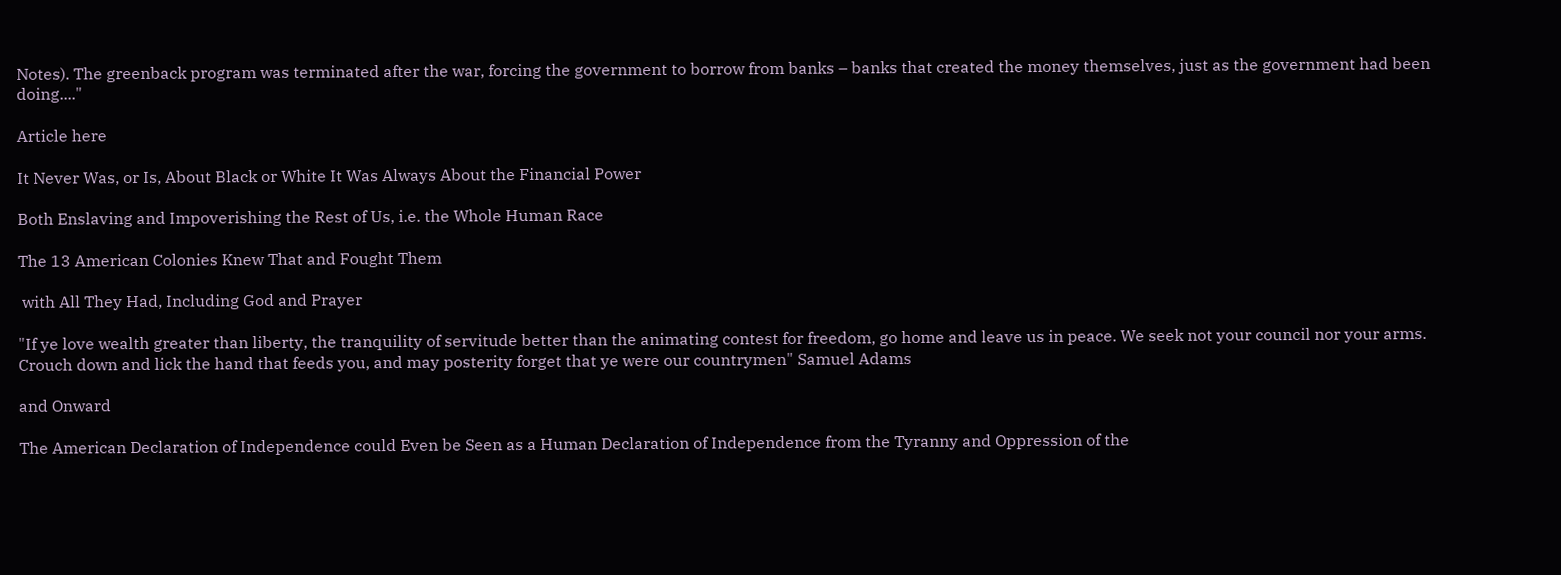Notes). The greenback program was terminated after the war, forcing the government to borrow from banks – banks that created the money themselves, just as the government had been doing...."

Article here

It Never Was, or Is, About Black or White It Was Always About the Financial Power

Both Enslaving and Impoverishing the Rest of Us, i.e. the Whole Human Race

The 13 American Colonies Knew That and Fought Them

 with All They Had, Including God and Prayer

"If ye love wealth greater than liberty, the tranquility of servitude better than the animating contest for freedom, go home and leave us in peace. We seek not your council nor your arms. Crouch down and lick the hand that feeds you, and may posterity forget that ye were our countrymen" Samuel Adams

and Onward

The American Declaration of Independence could Even be Seen as a Human Declaration of Independence from the Tyranny and Oppression of the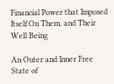Financial Power that Imposed Itself On Them, and Their Well Being

An Outer and Inner Free State of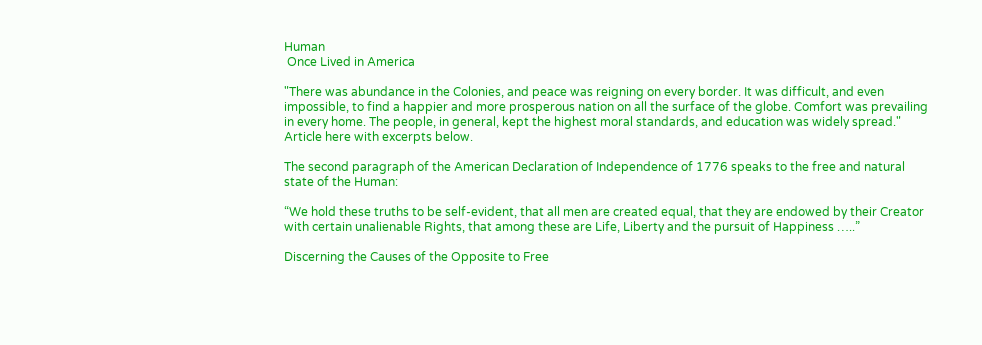Human
 Once Lived in America

"There was abundance in the Colonies, and peace was reigning on every border. It was difficult, and even impossible, to find a happier and more prosperous nation on all the surface of the globe. Comfort was prevailing in every home. The people, in general, kept the highest moral standards, and education was widely spread."  Article here with excerpts below.

The second paragraph of the American Declaration of Independence of 1776 speaks to the free and natural state of the Human:

“We hold these truths to be self-evident, that all men are created equal, that they are endowed by their Creator with certain unalienable Rights, that among these are Life, Liberty and the pursuit of Happiness …..”

Discerning the Causes of the Opposite to Free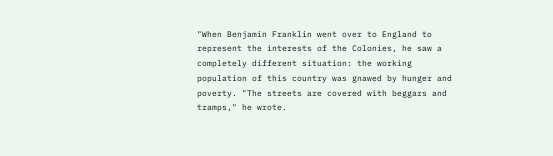"When Benjamin Franklin went over to England to represent the interests of the Colonies, he saw a completely different situation: the working population of this country was gnawed by hunger and poverty. "The streets are covered with beggars and tramps," he wrote.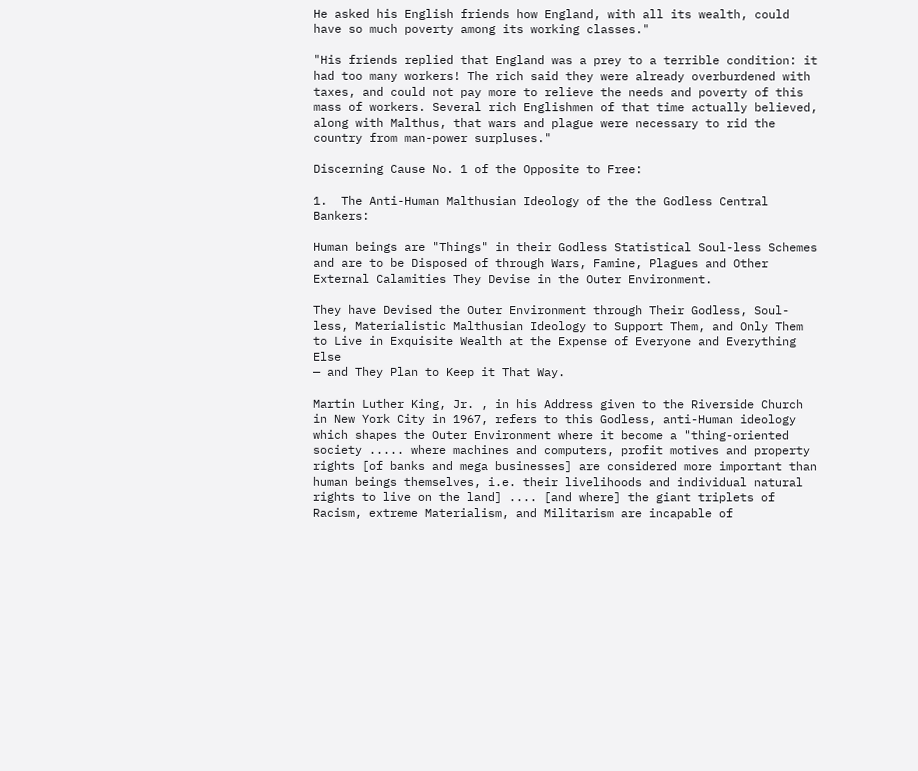He asked his English friends how England, with all its wealth, could have so much poverty among its working classes."

"His friends replied that England was a prey to a terrible condition: it had too many workers! The rich said they were already overburdened with taxes, and could not pay more to relieve the needs and poverty of this mass of workers. Several rich Englishmen of that time actually believed, along with Malthus, that wars and plague were necessary to rid the country from man-power surpluses."

Discerning Cause No. 1 of the Opposite to Free:

1.  The Anti-Human Malthusian Ideology of the the Godless Central Bankers:

Human beings are "Things" in their Godless Statistical Soul-less Schemes
and are to be Disposed of through Wars, Famine, Plagues and Other External Calamities They Devise in the Outer Environment.

They have Devised the Outer Environment through Their Godless, Soul-less, Materialistic Malthusian Ideology to Support Them, and Only Them to Live in Exquisite Wealth at the Expense of Everyone and Everything Else
— and They Plan to Keep it That Way.

Martin Luther King, Jr. , in his Address given to the Riverside Church in New York City in 1967, refers to this Godless, anti-Human ideology which shapes the Outer Environment where it become a "thing-oriented society ..... where machines and computers, profit motives and property rights [of banks and mega businesses] are considered more important than human beings themselves, i.e. their livelihoods and individual natural rights to live on the land] .... [and where] the giant triplets of Racism, extreme Materialism, and Militarism are incapable of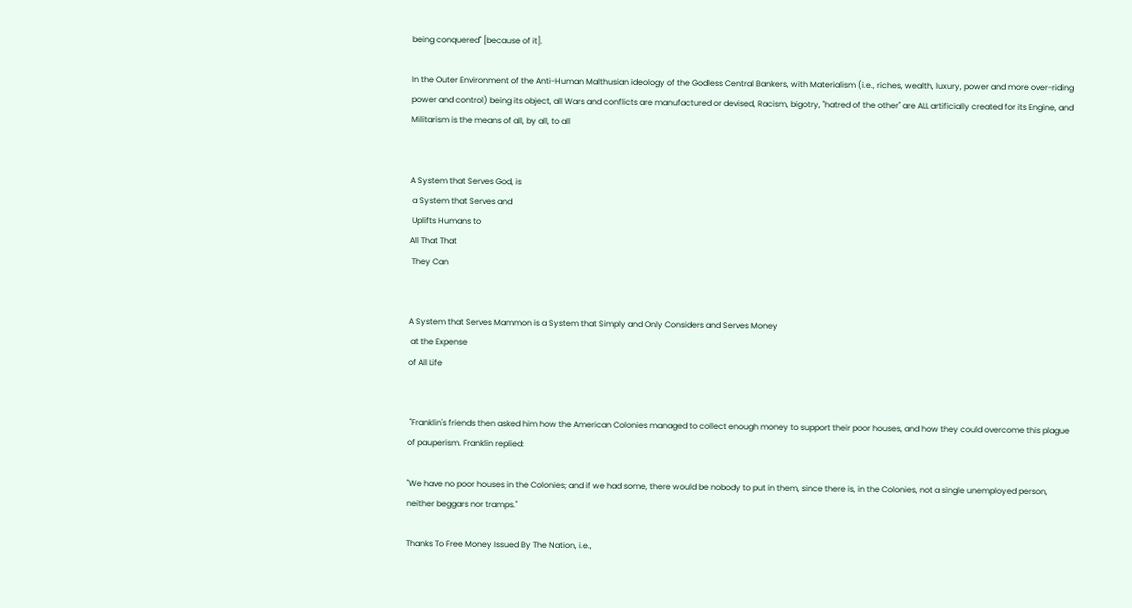being conquered" [because of it].

In the Outer Environment of the Anti-Human Malthusian ideology of the Godless Central Bankers, with Materialism (i.e., riches, wealth, luxury, power and more over-riding power and control) being its object, all Wars and conflicts are manufactured or devised, Racism, bigotry, "hatred of the other" are ALL artificially created for its Engine, and Militarism is the means of all, by all, to all


A System that Serves God, is
 a System that Serves and
 Uplifts Humans to
All That That
 They Can


A System that Serves Mammon is a System that Simply and Only Considers and Serves Money
 at the Expense
of All Life


 "Franklin's friends then asked him how the American Colonies managed to collect enough money to support their poor houses, and how they could overcome this plague of pauperism. Franklin replied:

"We have no poor houses in the Colonies; and if we had some, there would be nobody to put in them, since there is, in the Colonies, not a single unemployed person, neither beggars nor tramps."

Thanks To Free Money Issued By The Nation, i.e.,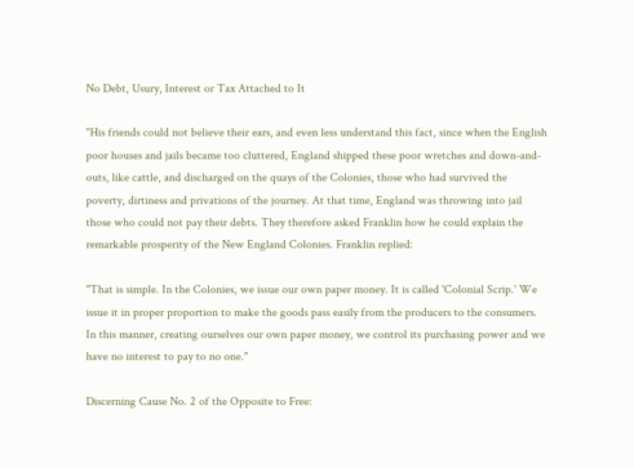No Debt, Usury, Interest or Tax Attached to It

"His friends could not believe their ears, and even less understand this fact, since when the English poor houses and jails became too cluttered, England shipped these poor wretches and down-and- outs, like cattle, and discharged on the quays of the Colonies, those who had survived the poverty, dirtiness and privations of the journey. At that time, England was throwing into jail those who could not pay their debts. They therefore asked Franklin how he could explain the remarkable prosperity of the New England Colonies. Franklin replied:

"That is simple. In the Colonies, we issue our own paper money. It is called 'Colonial Scrip.' We issue it in proper proportion to make the goods pass easily from the producers to the consumers. In this manner, creating ourselves our own paper money, we control its purchasing power and we have no interest to pay to no one."

Discerning Cause No. 2 of the Opposite to Free: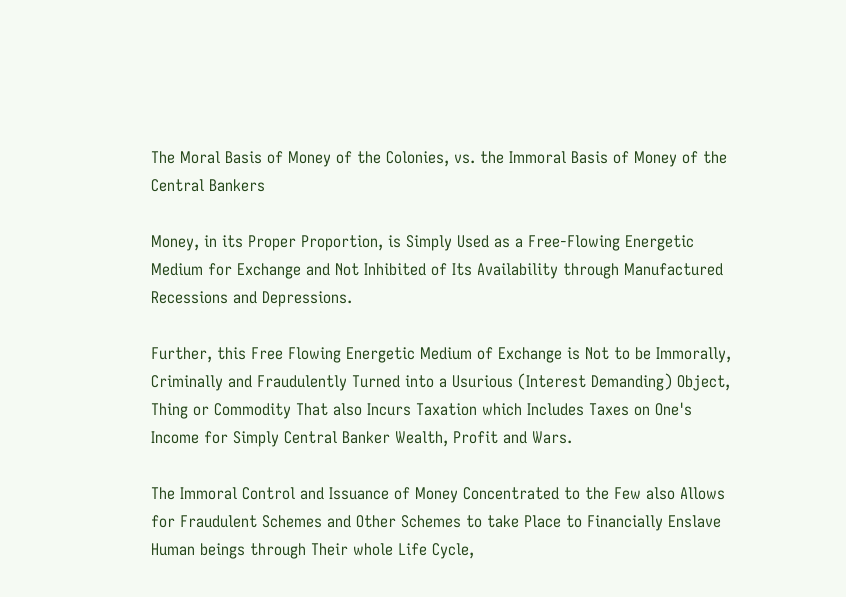The Moral Basis of Money of the Colonies, vs. the Immoral Basis of Money of the Central Bankers

Money, in its Proper Proportion, is Simply Used as a Free-Flowing Energetic Medium for Exchange and Not Inhibited of Its Availability through Manufactured Recessions and Depressions.

Further, this Free Flowing Energetic Medium of Exchange is Not to be Immorally, Criminally and Fraudulently Turned into a Usurious (Interest Demanding) Object, Thing or Commodity That also Incurs Taxation which Includes Taxes on One's Income for Simply Central Banker Wealth, Profit and Wars.

The Immoral Control and Issuance of Money Concentrated to the Few also Allows for Fraudulent Schemes and Other Schemes to take Place to Financially Enslave Human beings through Their whole Life Cycle,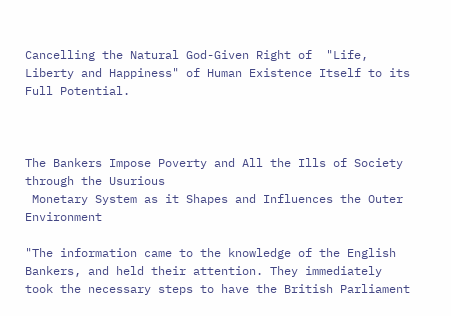Cancelling the Natural God-Given Right of  "Life, Liberty and Happiness" of Human Existence Itself to its Full Potential.



The Bankers Impose Poverty and All the Ills of Society through the Usurious
 Monetary System as it Shapes and Influences the Outer Environment

"The information came to the knowledge of the English Bankers, and held their attention. They immediately took the necessary steps to have the British Parliament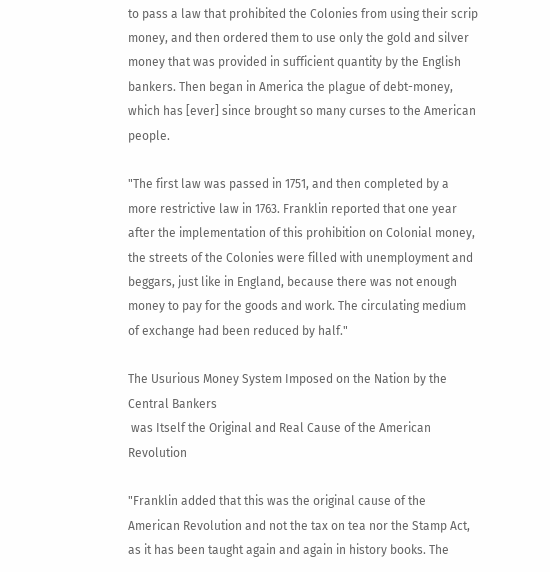to pass a law that prohibited the Colonies from using their scrip money, and then ordered them to use only the gold and silver money that was provided in sufficient quantity by the English bankers. Then began in America the plague of debt-money, which has [ever] since brought so many curses to the American people.

"The first law was passed in 1751, and then completed by a more restrictive law in 1763. Franklin reported that one year after the implementation of this prohibition on Colonial money, the streets of the Colonies were filled with unemployment and beggars, just like in England, because there was not enough money to pay for the goods and work. The circulating medium of exchange had been reduced by half."

The Usurious Money System Imposed on the Nation by the Central Bankers
 was Itself the Original and Real Cause of the American Revolution

"Franklin added that this was the original cause of the American Revolution and not the tax on tea nor the Stamp Act, as it has been taught again and again in history books. The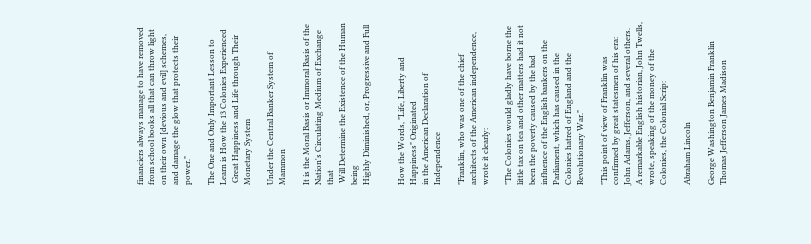financiers always manage to have removed from school books all that can throw light on their own [devious and evil] schemes, and damage the glow that protects their power."

The One and Only Important Lesson to Learn is How the 13 Colonies Experienced
 Great Happiness and Life through Their Monetary System

Under the Central Banker System of Mammon

It is the Moral Basis or Immoral Basis of the Nation's Circulating Medium of Exchange that
 Will Determine the Existence of the Human being
Highly Diminished, or, Progressive and Full


How the Words, "Life, Liberty and Happiness" Originated
in the American Declaration of Independence

"Franklin, who was one of the chief architects of the American independence, wrote it clearly:

"The Colonies would gladly have borne the little tax on tea and other matters had it not been the poverty caused by the bad influence of the English bankers on the Parliament, which has caused in the Colonies hatred of England and the Revolutionary War."

"This point of view of Franklin was confirmed by great statesmen of his era: John Adams, Jefferson, and several others. A remarkable English historian, John Twells, wrote, speaking of the money of the Colonies, the Colonial Scrip:

Abraham Lincoln

George Washington Benjamin Franklin Thomas Jefferson James Madison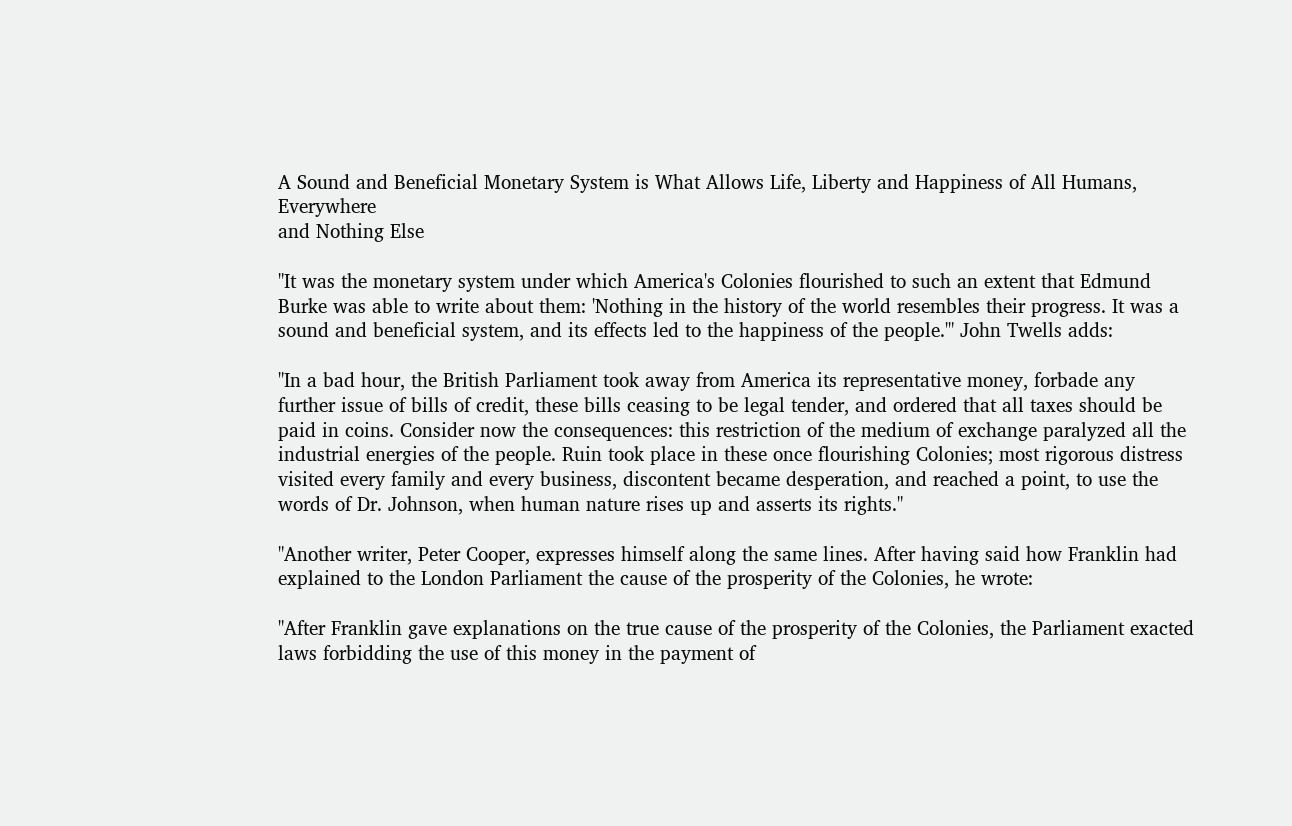A Sound and Beneficial Monetary System is What Allows Life, Liberty and Happiness of All Humans, Everywhere
and Nothing Else

"It was the monetary system under which America's Colonies flourished to such an extent that Edmund Burke was able to write about them: 'Nothing in the history of the world resembles their progress. It was a sound and beneficial system, and its effects led to the happiness of the people.'" John Twells adds:

"In a bad hour, the British Parliament took away from America its representative money, forbade any further issue of bills of credit, these bills ceasing to be legal tender, and ordered that all taxes should be paid in coins. Consider now the consequences: this restriction of the medium of exchange paralyzed all the industrial energies of the people. Ruin took place in these once flourishing Colonies; most rigorous distress visited every family and every business, discontent became desperation, and reached a point, to use the words of Dr. Johnson, when human nature rises up and asserts its rights."

"Another writer, Peter Cooper, expresses himself along the same lines. After having said how Franklin had explained to the London Parliament the cause of the prosperity of the Colonies, he wrote:

"After Franklin gave explanations on the true cause of the prosperity of the Colonies, the Parliament exacted laws forbidding the use of this money in the payment of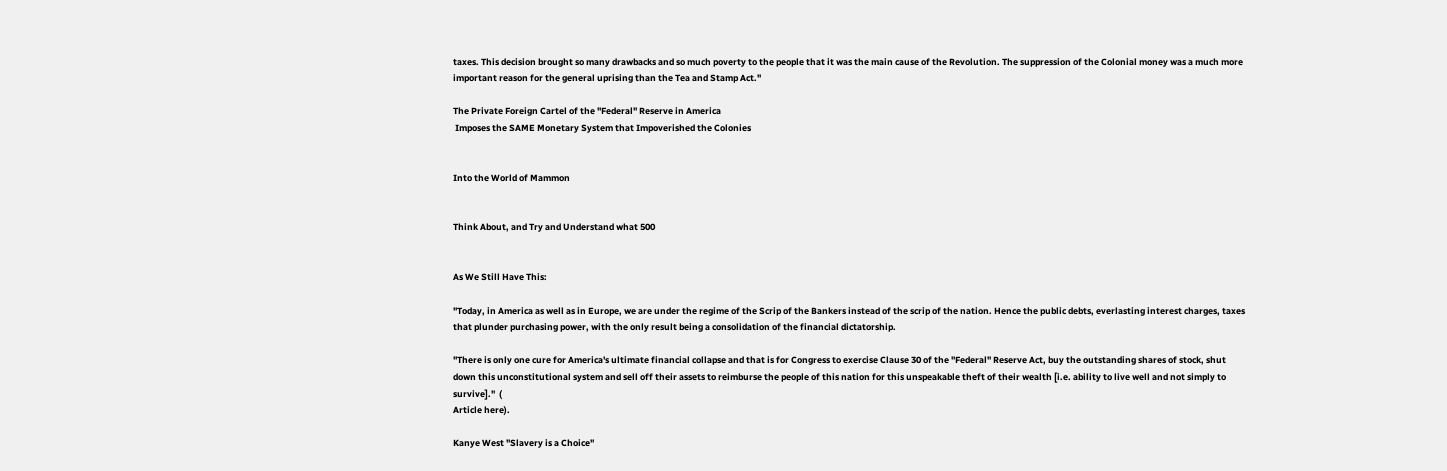taxes. This decision brought so many drawbacks and so much poverty to the people that it was the main cause of the Revolution. The suppression of the Colonial money was a much more important reason for the general uprising than the Tea and Stamp Act."

The Private Foreign Cartel of the "Federal" Reserve in America
 Imposes the SAME Monetary System that Impoverished the Colonies


Into the World of Mammon


Think About, and Try and Understand what 500


As We Still Have This:

"Today, in America as well as in Europe, we are under the regime of the Scrip of the Bankers instead of the scrip of the nation. Hence the public debts, everlasting interest charges, taxes that plunder purchasing power, with the only result being a consolidation of the financial dictatorship.

"There is only one cure for America's ultimate financial collapse and that is for Congress to exercise Clause 30 of the "Federal" Reserve Act, buy the outstanding shares of stock, shut down this unconstitutional system and sell off their assets to reimburse the people of this nation for this unspeakable theft of their wealth [i.e. ability to live well and not simply to survive]."  (
Article here).

Kanye West "Slavery is a Choice"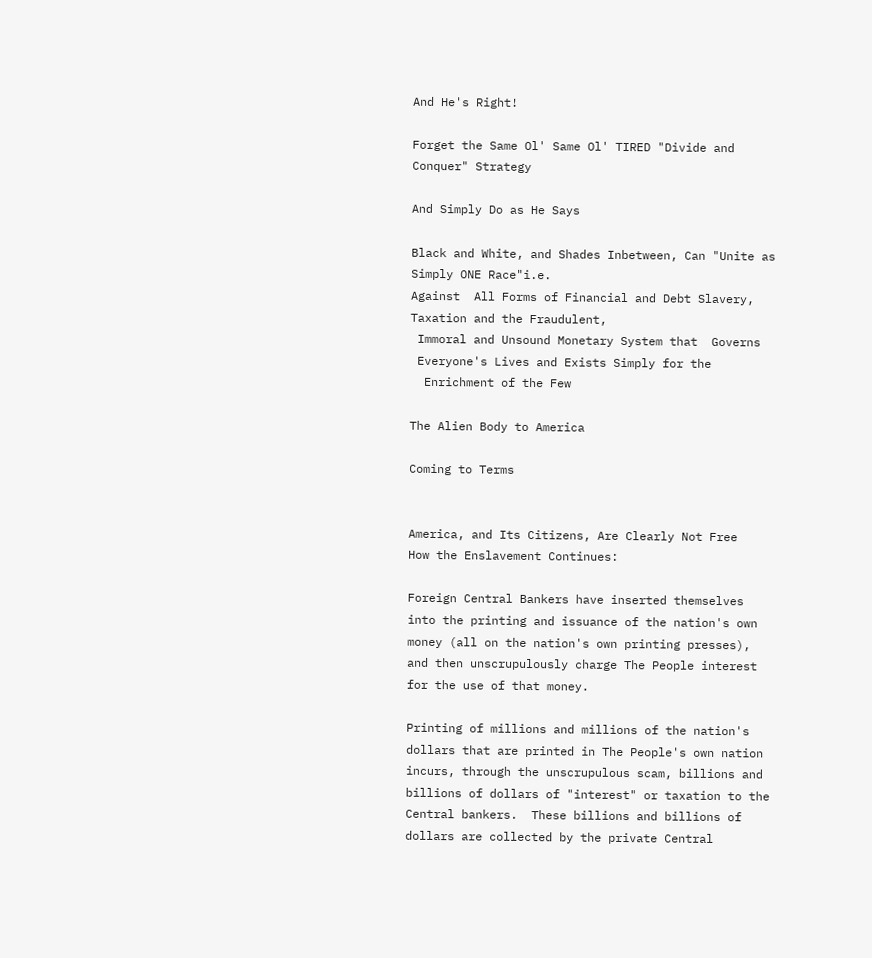And He's Right!

Forget the Same Ol' Same Ol' TIRED "Divide and Conquer" Strategy

And Simply Do as He Says

Black and White, and Shades Inbetween, Can "Unite as Simply ONE Race"i.e.
Against  All Forms of Financial and Debt Slavery, Taxation and the Fraudulent,
 Immoral and Unsound Monetary System that  Governs
 Everyone's Lives and Exists Simply for the
  Enrichment of the Few

The Alien Body to America

Coming to Terms


America, and Its Citizens, Are Clearly Not Free
How the Enslavement Continues:

Foreign Central Bankers have inserted themselves into the printing and issuance of the nation's own money (all on the nation's own printing presses), and then unscrupulously charge The People interest for the use of that money.

Printing of millions and millions of the nation's dollars that are printed in The People's own nation incurs, through the unscrupulous scam, billions and billions of dollars of "interest" or taxation to the Central bankers.  These billions and billions of dollars are collected by the private Central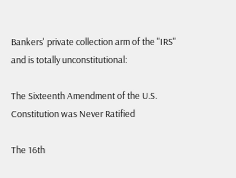Bankers' private collection arm of the "IRS"
and is totally unconstitutional:

The Sixteenth Amendment of the U.S. Constitution was Never Ratified

The 16th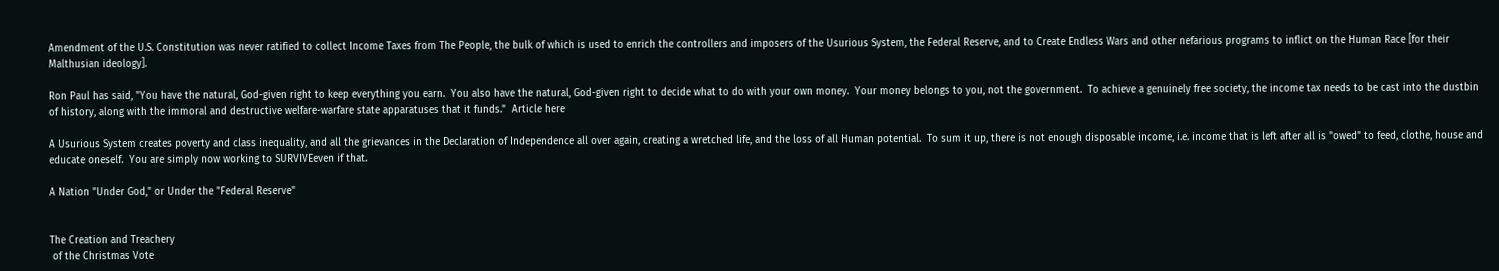Amendment of the U.S. Constitution was never ratified to collect Income Taxes from The People, the bulk of which is used to enrich the controllers and imposers of the Usurious System, the Federal Reserve, and to Create Endless Wars and other nefarious programs to inflict on the Human Race [for their Malthusian ideology].

Ron Paul has said, "You have the natural, God-given right to keep everything you earn.  You also have the natural, God-given right to decide what to do with your own money.  Your money belongs to you, not the government.  To achieve a genuinely free society, the income tax needs to be cast into the dustbin of history, along with the immoral and destructive welfare-warfare state apparatuses that it funds."  Article here

A Usurious System creates poverty and class inequality, and all the grievances in the Declaration of Independence all over again, creating a wretched life, and the loss of all Human potential.  To sum it up, there is not enough disposable income, i.e. income that is left after all is "owed" to feed, clothe, house and educate oneself.  You are simply now working to SURVIVEeven if that.

A Nation "Under God," or Under the "Federal Reserve"


The Creation and Treachery
 of the Christmas Vote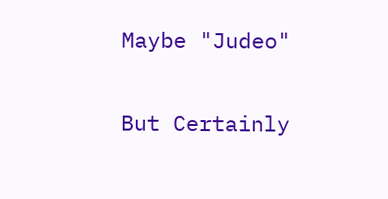Maybe "Judeo"

But Certainly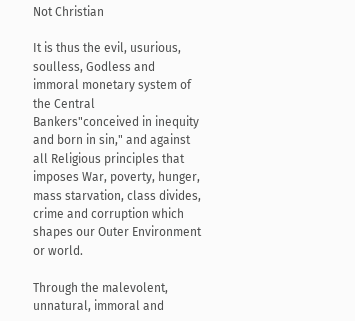Not Christian

It is thus the evil, usurious, soulless, Godless and immoral monetary system of the Central Bankers"conceived in inequity and born in sin," and against all Religious principles that imposes War, poverty, hunger, mass starvation, class divides, crime and corruption which shapes our Outer Environment or world.

Through the malevolent, unnatural, immoral and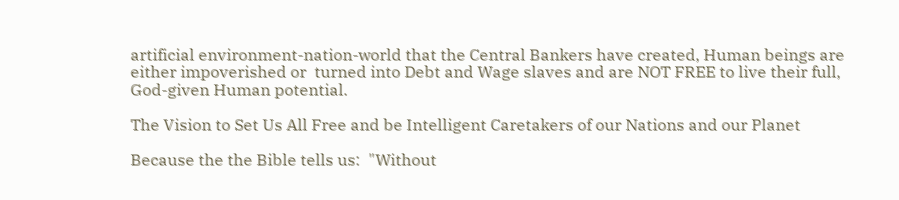artificial environment-nation-world that the Central Bankers have created, Human beings are either impoverished or  turned into Debt and Wage slaves and are NOT FREE to live their full, God-given Human potential.

The Vision to Set Us All Free and be Intelligent Caretakers of our Nations and our Planet

Because the the Bible tells us:  "Without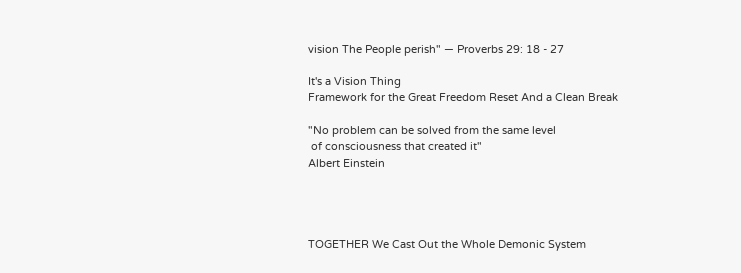vision The People perish" — Proverbs 29: 18 - 27

It's a Vision Thing
Framework for the Great Freedom Reset And a Clean Break

"No problem can be solved from the same level
 of consciousness that created it"
Albert Einstein




TOGETHER We Cast Out the Whole Demonic System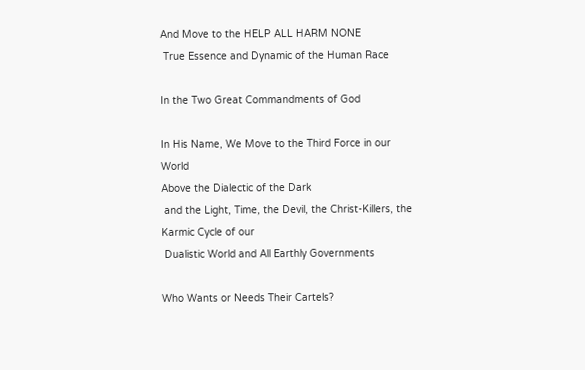And Move to the HELP ALL HARM NONE
 True Essence and Dynamic of the Human Race

In the Two Great Commandments of God

In His Name, We Move to the Third Force in our World
Above the Dialectic of the Dark
 and the Light, Time, the Devil, the Christ-Killers, the Karmic Cycle of our
 Dualistic World and All Earthly Governments

Who Wants or Needs Their Cartels?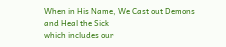When in His Name, We Cast out Demons and Heal the Sick
which includes our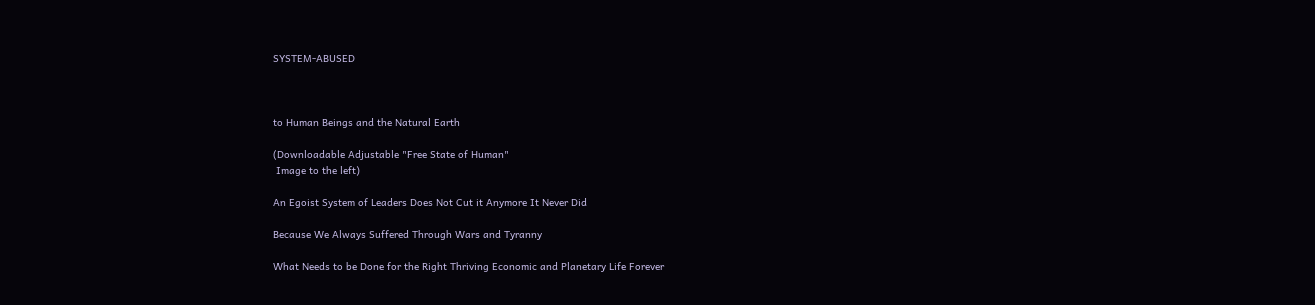SYSTEM-ABUSED



to Human Beings and the Natural Earth

(Downloadable Adjustable "Free State of Human"
 Image to the left)

An Egoist System of Leaders Does Not Cut it Anymore It Never Did

Because We Always Suffered Through Wars and Tyranny

What Needs to be Done for the Right Thriving Economic and Planetary Life Forever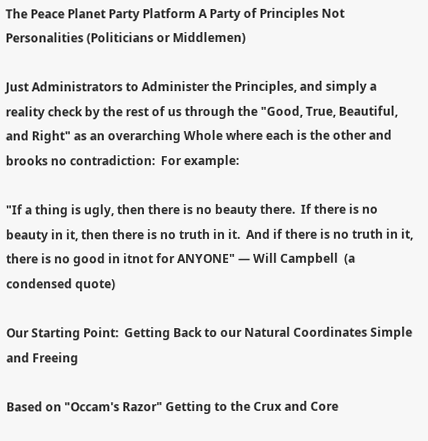The Peace Planet Party Platform A Party of Principles Not Personalities (Politicians or Middlemen)

Just Administrators to Administer the Principles, and simply a reality check by the rest of us through the "Good, True, Beautiful, and Right" as an overarching Whole where each is the other and brooks no contradiction:  For example:

"If a thing is ugly, then there is no beauty there.  If there is no beauty in it, then there is no truth in it.  And if there is no truth in it, there is no good in itnot for ANYONE" — Will Campbell  (a condensed quote)

Our Starting Point:  Getting Back to our Natural Coordinates Simple and Freeing

Based on "Occam's Razor" Getting to the Crux and Core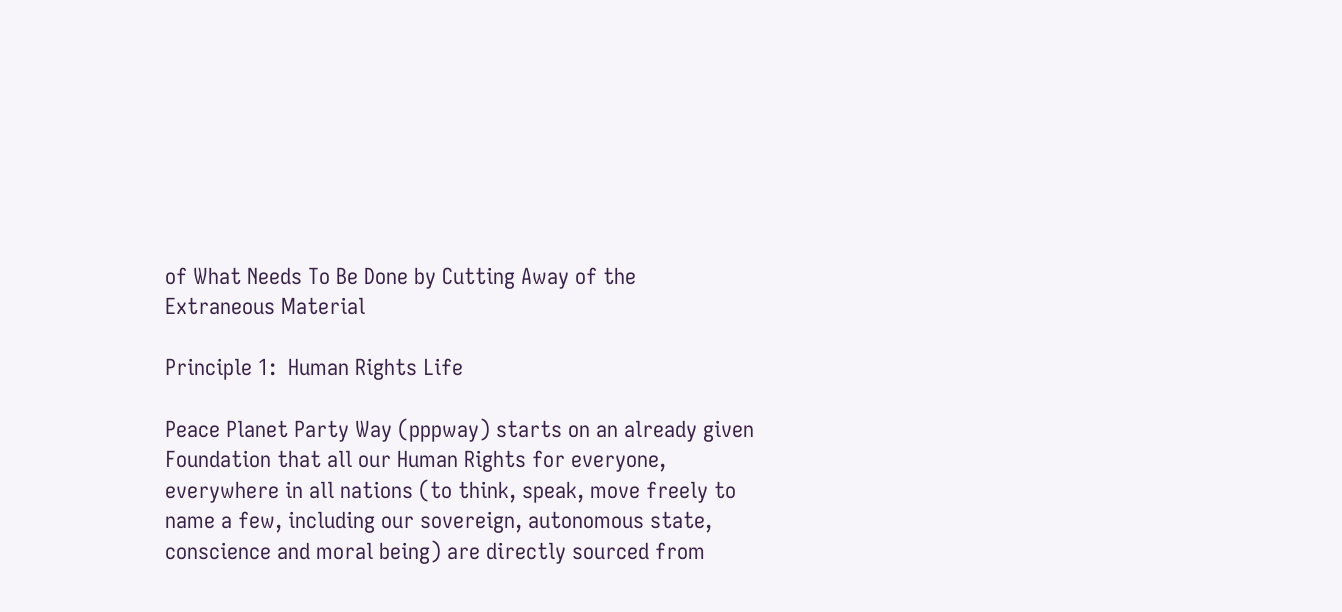of What Needs To Be Done by Cutting Away of the
Extraneous Material

Principle 1:  Human Rights Life

Peace Planet Party Way (pppway) starts on an already given Foundation that all our Human Rights for everyone, everywhere in all nations (to think, speak, move freely to name a few, including our sovereign, autonomous state, conscience and moral being) are directly sourced from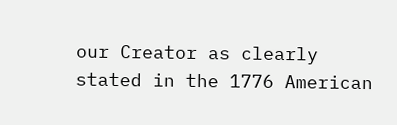our Creator as clearly stated in the 1776 American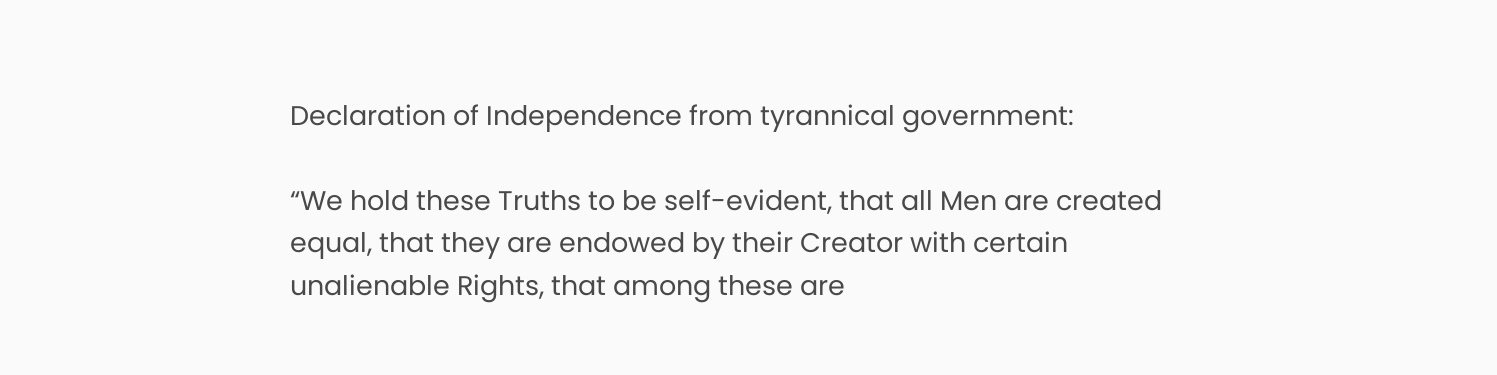Declaration of Independence from tyrannical government:

“We hold these Truths to be self-evident, that all Men are created equal, that they are endowed by their Creator with certain unalienable Rights, that among these are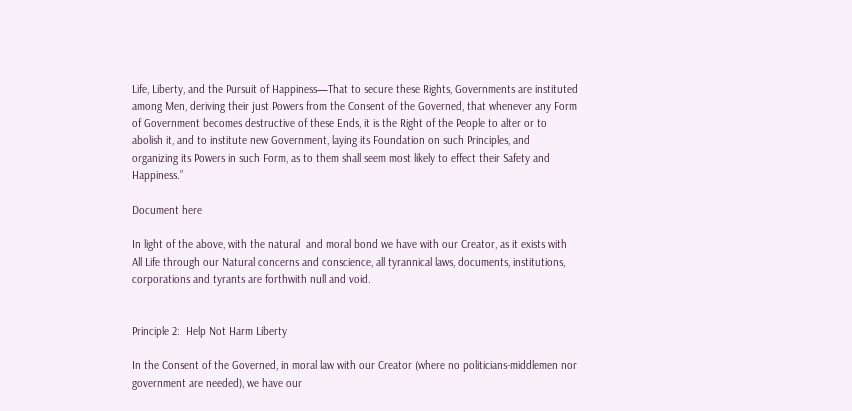Life, Liberty, and the Pursuit of Happiness—That to secure these Rights, Governments are instituted among Men, deriving their just Powers from the Consent of the Governed, that whenever any Form of Government becomes destructive of these Ends, it is the Right of the People to alter or to abolish it, and to institute new Government, laying its Foundation on such Principles, and organizing its Powers in such Form, as to them shall seem most likely to effect their Safety and Happiness.”

Document here

In light of the above, with the natural  and moral bond we have with our Creator, as it exists with All Life through our Natural concerns and conscience, all tyrannical laws, documents, institutions, corporations and tyrants are forthwith null and void.


Principle 2:  Help Not Harm Liberty

In the Consent of the Governed, in moral law with our Creator (where no politicians-middlemen nor government are needed), we have our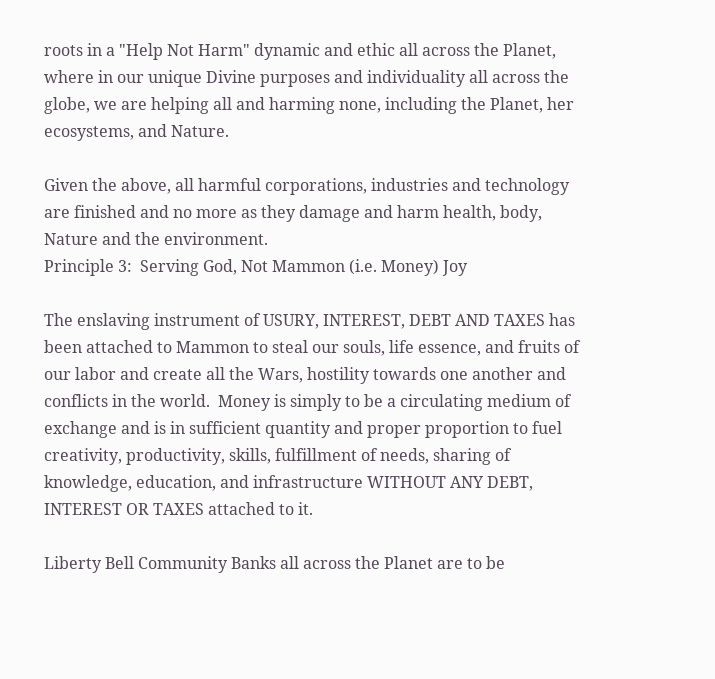roots in a "Help Not Harm" dynamic and ethic all across the Planet, where in our unique Divine purposes and individuality all across the globe, we are helping all and harming none, including the Planet, her ecosystems, and Nature.

Given the above, all harmful corporations, industries and technology are finished and no more as they damage and harm health, body, Nature and the environment.
Principle 3:  Serving God, Not Mammon (i.e. Money) Joy

The enslaving instrument of USURY, INTEREST, DEBT AND TAXES has been attached to Mammon to steal our souls, life essence, and fruits of our labor and create all the Wars, hostility towards one another and conflicts in the world.  Money is simply to be a circulating medium of exchange and is in sufficient quantity and proper proportion to fuel creativity, productivity, skills, fulfillment of needs, sharing of knowledge, education, and infrastructure WITHOUT ANY DEBT, INTEREST OR TAXES attached to it.

Liberty Bell Community Banks all across the Planet are to be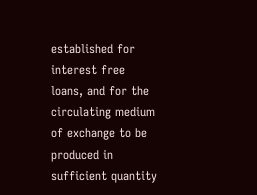established for interest free loans, and for the circulating medium of exchange to be produced in sufficient quantity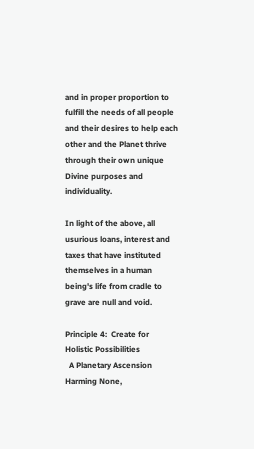and in proper proportion to fulfill the needs of all people and their desires to help each other and the Planet thrive through their own unique Divine purposes and individuality.

In light of the above, all usurious loans, interest and taxes that have instituted themselves in a human being's life from cradle to grave are null and void.

Principle 4:  Create for Holistic Possibilities
  A Planetary Ascension Harming None,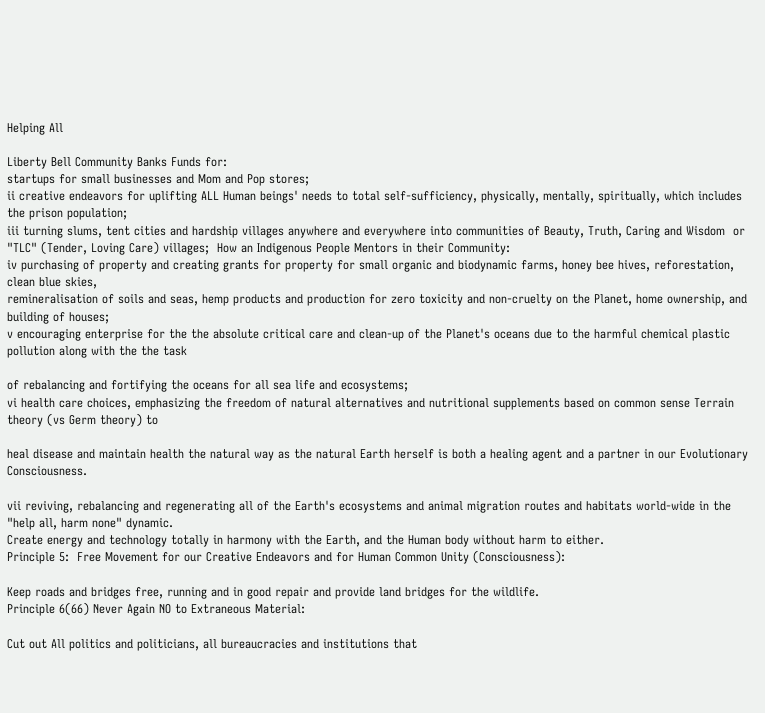Helping All

Liberty Bell Community Banks Funds for:
startups for small businesses and Mom and Pop stores;
ii creative endeavors for uplifting ALL Human beings' needs to total self-sufficiency, physically, mentally, spiritually, which includes the prison population;
iii turning slums, tent cities and hardship villages anywhere and everywhere into communities of Beauty, Truth, Caring and Wisdom  or "TLC" (Tender, Loving Care) villages;  How an Indigenous People Mentors in their Community:
iv purchasing of property and creating grants for property for small organic and biodynamic farms, honey bee hives, reforestation, clean blue skies,
remineralisation of soils and seas, hemp products and production for zero toxicity and non-cruelty on the Planet, home ownership, and building of houses;
v encouraging enterprise for the the absolute critical care and clean-up of the Planet's oceans due to the harmful chemical plastic pollution along with the the task

of rebalancing and fortifying the oceans for all sea life and ecosystems;
vi health care choices, emphasizing the freedom of natural alternatives and nutritional supplements based on common sense Terrain theory (vs Germ theory) to

heal disease and maintain health the natural way as the natural Earth herself is both a healing agent and a partner in our Evolutionary Consciousness.

vii reviving, rebalancing and regenerating all of the Earth's ecosystems and animal migration routes and habitats world-wide in the "help all, harm none" dynamic.
Create energy and technology totally in harmony with the Earth, and the Human body without harm to either.
Principle 5:  Free Movement for our Creative Endeavors and for Human Common Unity (Consciousness):

Keep roads and bridges free, running and in good repair and provide land bridges for the wildlife.
Principle 6(66) Never Again NO to Extraneous Material:

Cut out All politics and politicians, all bureaucracies and institutions that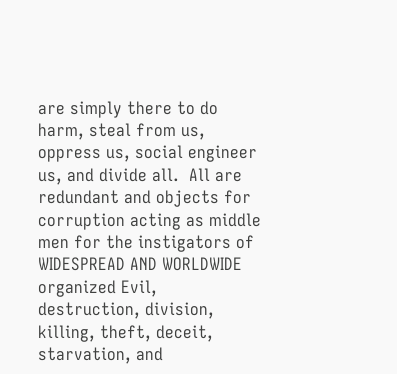are simply there to do harm, steal from us, oppress us, social engineer us, and divide all.  All are redundant and objects for corruption acting as middle men for the instigators of WIDESPREAD AND WORLDWIDE organized Evil, destruction, division, killing, theft, deceit, starvation, and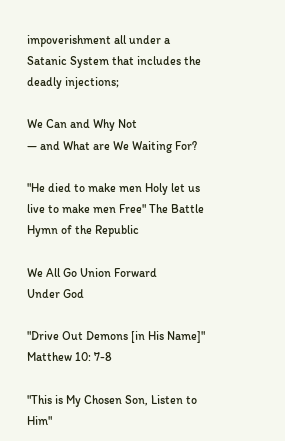impoverishment all under a Satanic System that includes the deadly injections;

We Can and Why Not
— and What are We Waiting For?

"He died to make men Holy let us live to make men Free" The Battle Hymn of the Republic

We All Go Union Forward
Under God

"Drive Out Demons [in His Name]" Matthew 10: 7-8

"This is My Chosen Son, Listen to Him"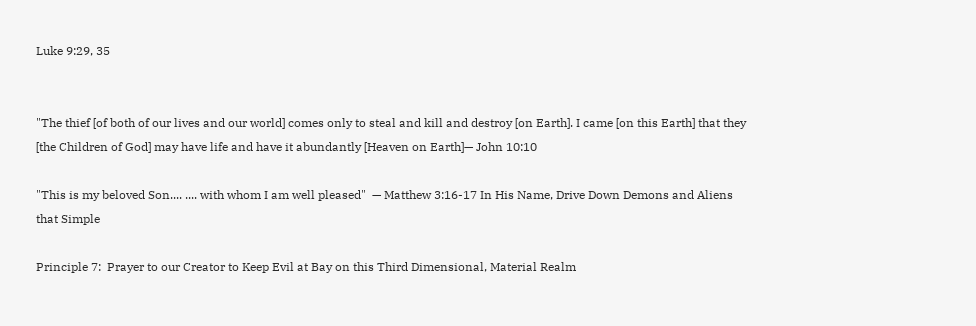Luke 9:29, 35


"The thief [of both of our lives and our world] comes only to steal and kill and destroy [on Earth]. I came [on this Earth] that they [the Children of God] may have life and have it abundantly [Heaven on Earth]— John 10:10

"This is my beloved Son.... .... with whom I am well pleased"  — Matthew 3:16-17 In His Name, Drive Down Demons and Aliens that Simple

Principle 7:  Prayer to our Creator to Keep Evil at Bay on this Third Dimensional, Material Realm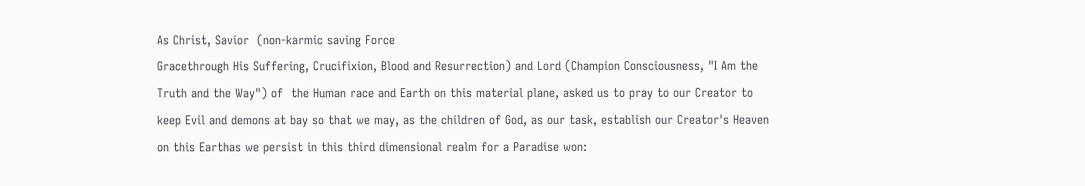As Christ, Savior  (non-karmic saving Force
Gracethrough His Suffering, Crucifixion, Blood and Resurrection) and Lord (Champion Consciousness, "I Am the Truth and the Way") of  the Human race and Earth on this material plane, asked us to pray to our Creator to keep Evil and demons at bay so that we may, as the children of God, as our task, establish our Creator's Heaven on this Earthas we persist in this third dimensional realm for a Paradise won: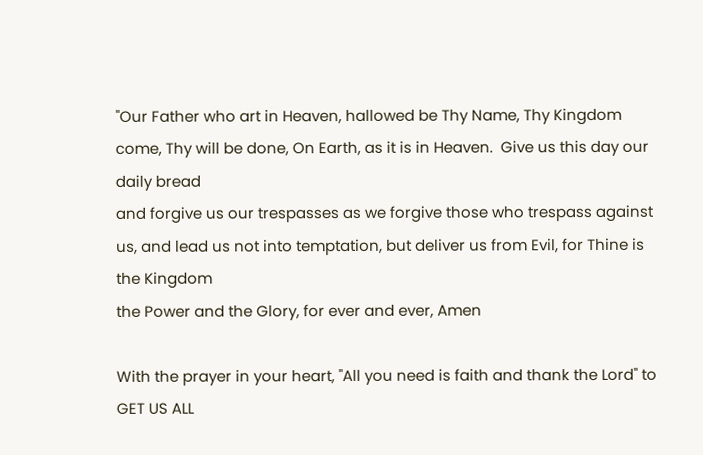"Our Father who art in Heaven, hallowed be Thy Name, Thy Kingdom come, Thy will be done, On Earth, as it is in Heaven.  Give us this day our daily bread
and forgive us our trespasses as we forgive those who trespass against us, and lead us not into temptation, but deliver us from Evil, for Thine is the Kingdom
the Power and the Glory, for ever and ever, Amen

With the prayer in your heart, "All you need is faith and thank the Lord" to GET US ALL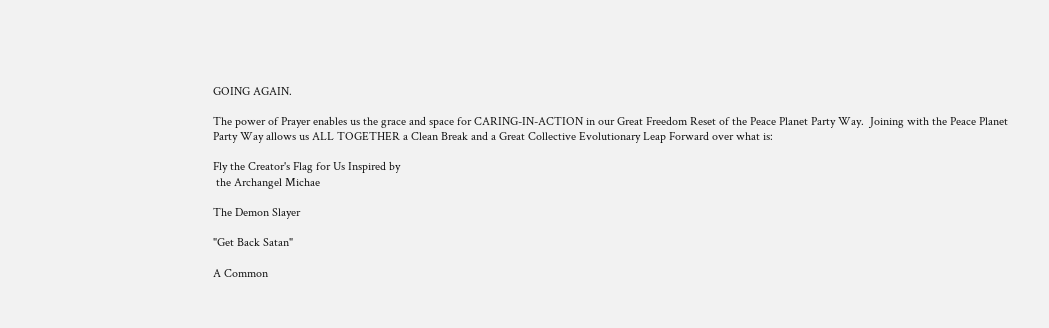GOING AGAIN.

The power of Prayer enables us the grace and space for CARING-IN-ACTION in our Great Freedom Reset of the Peace Planet Party Way.  Joining with the Peace Planet Party Way allows us ALL TOGETHER a Clean Break and a Great Collective Evolutionary Leap Forward over what is:

Fly the Creator's Flag for Us Inspired by
 the Archangel Michae

The Demon Slayer

"Get Back Satan"

A Common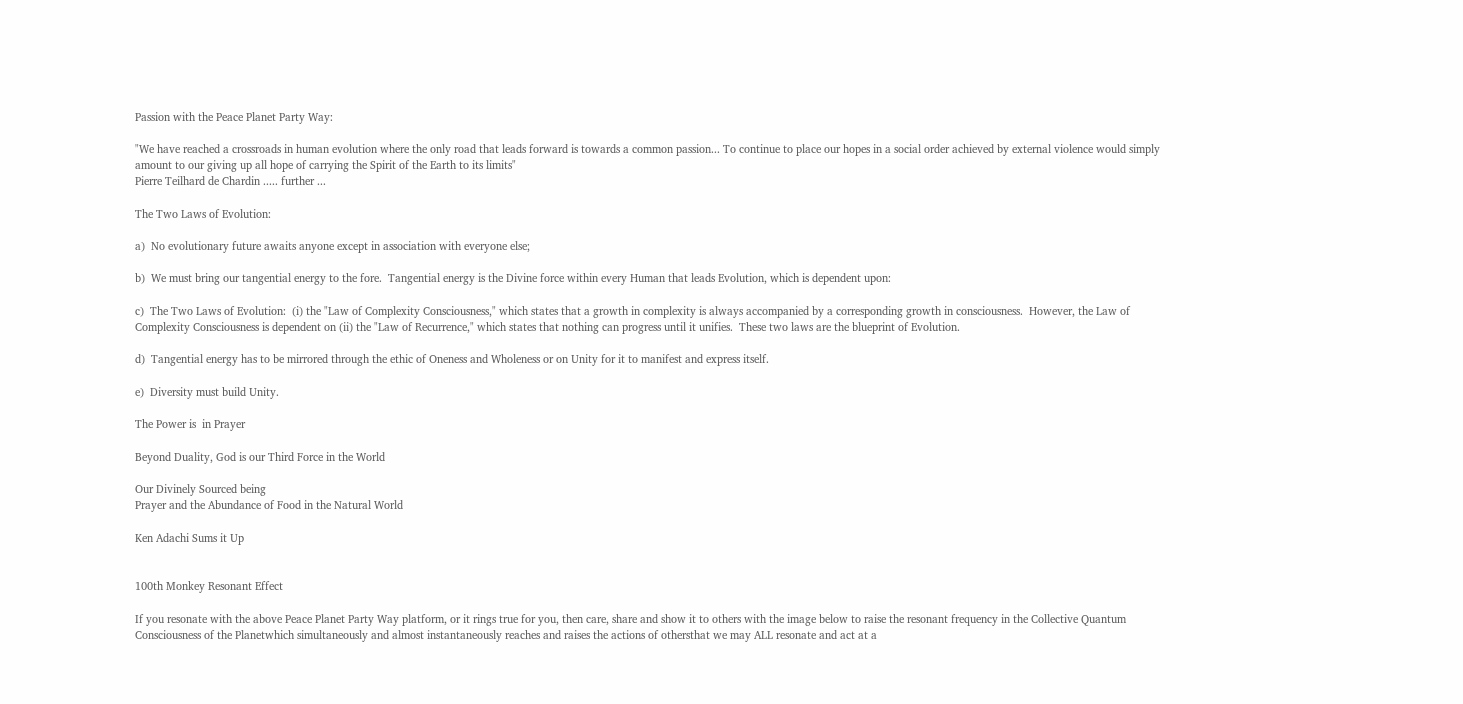Passion with the Peace Planet Party Way:

"We have reached a crossroads in human evolution where the only road that leads forward is towards a common passion... To continue to place our hopes in a social order achieved by external violence would simply amount to our giving up all hope of carrying the Spirit of the Earth to its limits"
Pierre Teilhard de Chardin ..... further ...

The Two Laws of Evolution:

a)  No evolutionary future awaits anyone except in association with everyone else;

b)  We must bring our tangential energy to the fore.  Tangential energy is the Divine force within every Human that leads Evolution, which is dependent upon:

c)  The Two Laws of Evolution:  (i) the "Law of Complexity Consciousness," which states that a growth in complexity is always accompanied by a corresponding growth in consciousness.  However, the Law of Complexity Consciousness is dependent on (ii) the "Law of Recurrence," which states that nothing can progress until it unifies.  These two laws are the blueprint of Evolution.

d)  Tangential energy has to be mirrored through the ethic of Oneness and Wholeness or on Unity for it to manifest and express itself.

e)  Diversity must build Unity.

The Power is  in Prayer

Beyond Duality, God is our Third Force in the World

Our Divinely Sourced being
Prayer and the Abundance of Food in the Natural World

Ken Adachi Sums it Up


100th Monkey Resonant Effect

If you resonate with the above Peace Planet Party Way platform, or it rings true for you, then care, share and show it to others with the image below to raise the resonant frequency in the Collective Quantum Consciousness of the Planetwhich simultaneously and almost instantaneously reaches and raises the actions of othersthat we may ALL resonate and act at a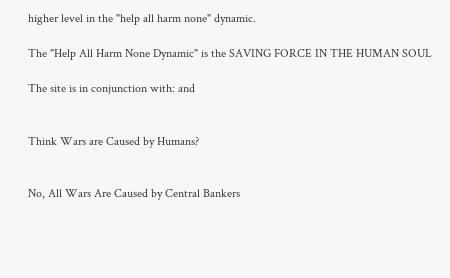higher level in the "help all harm none" dynamic.

The "Help All Harm None Dynamic" is the SAVING FORCE IN THE HUMAN SOUL

The site is in conjunction with: and


Think Wars are Caused by Humans?


No, All Wars Are Caused by Central Bankers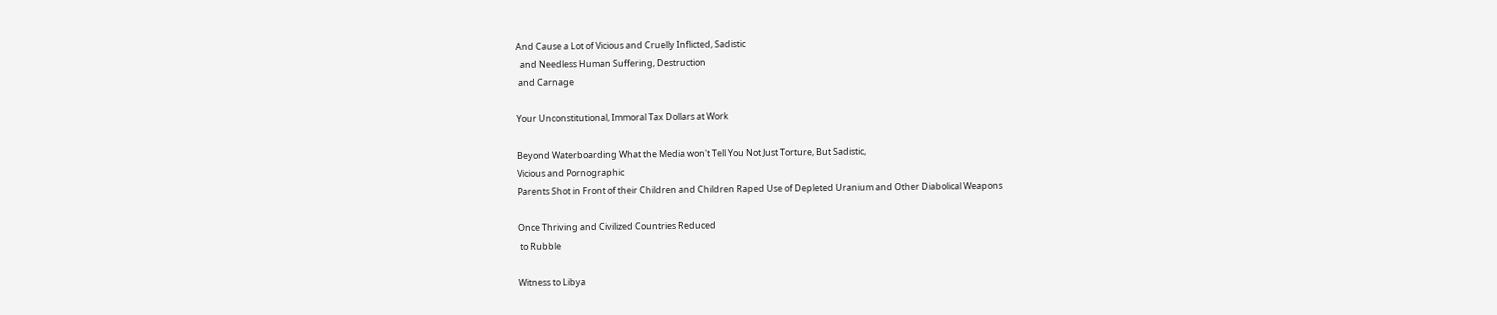And Cause a Lot of Vicious and Cruelly Inflicted, Sadistic
  and Needless Human Suffering, Destruction
 and Carnage

Your Unconstitutional, Immoral Tax Dollars at Work

Beyond Waterboarding What the Media won't Tell You Not Just Torture, But Sadistic,
Vicious and Pornographic
Parents Shot in Front of their Children and Children Raped Use of Depleted Uranium and Other Diabolical Weapons

Once Thriving and Civilized Countries Reduced
 to Rubble

Witness to Libya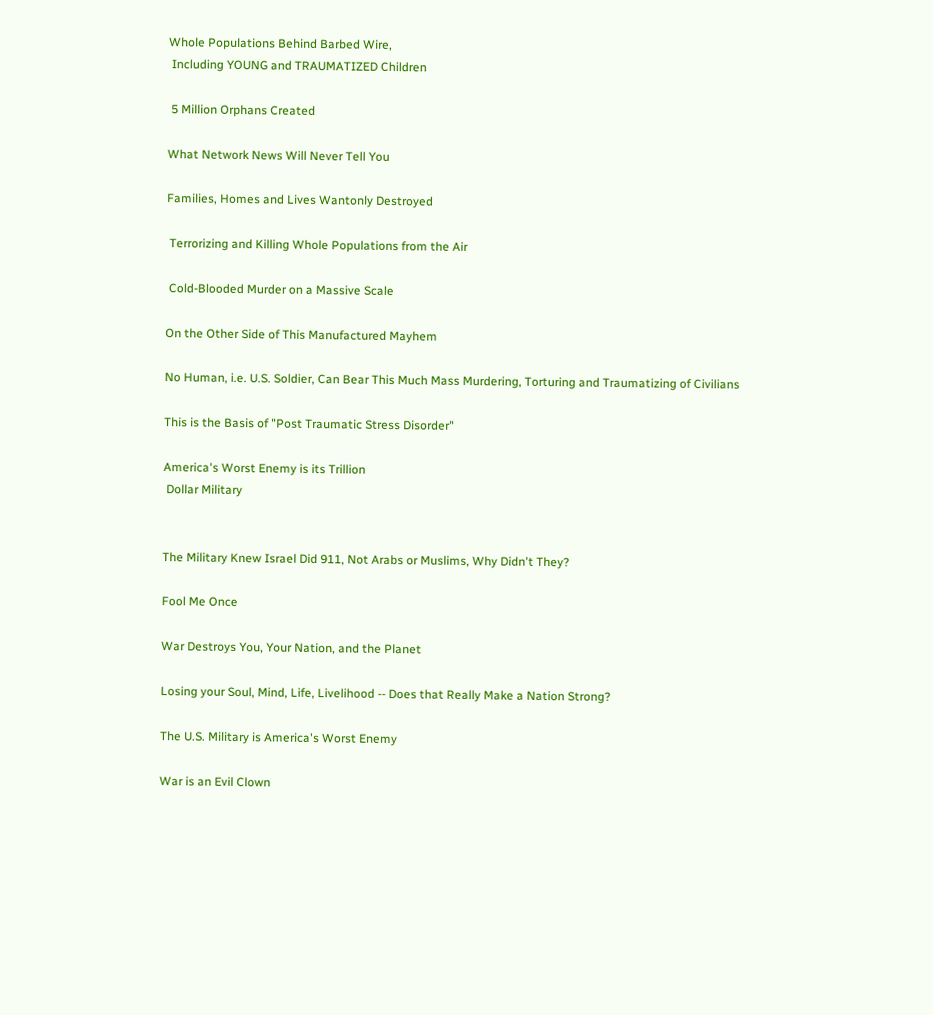Whole Populations Behind Barbed Wire,
 Including YOUNG and TRAUMATIZED Children

 5 Million Orphans Created

What Network News Will Never Tell You

Families, Homes and Lives Wantonly Destroyed

 Terrorizing and Killing Whole Populations from the Air

 Cold-Blooded Murder on a Massive Scale

On the Other Side of This Manufactured Mayhem

No Human, i.e. U.S. Soldier, Can Bear This Much Mass Murdering, Torturing and Traumatizing of Civilians

This is the Basis of "Post Traumatic Stress Disorder"

America's Worst Enemy is its Trillion
 Dollar Military


The Military Knew Israel Did 911, Not Arabs or Muslims, Why Didn't They?

Fool Me Once

War Destroys You, Your Nation, and the Planet

Losing your Soul, Mind, Life, Livelihood -- Does that Really Make a Nation Strong?

The U.S. Military is America's Worst Enemy

War is an Evil Clown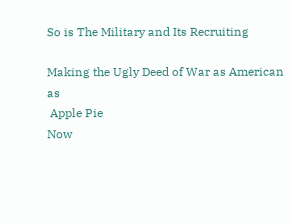So is The Military and Its Recruiting

Making the Ugly Deed of War as American as
 Apple Pie
Now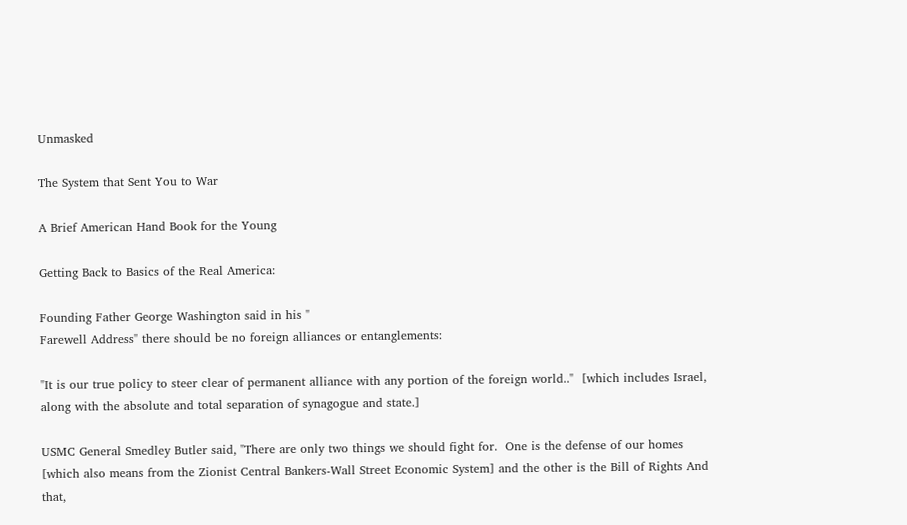Unmasked

The System that Sent You to War

A Brief American Hand Book for the Young

Getting Back to Basics of the Real America:

Founding Father George Washington said in his "
Farewell Address" there should be no foreign alliances or entanglements:

"It is our true policy to steer clear of permanent alliance with any portion of the foreign world.."  [which includes Israel, along with the absolute and total separation of synagogue and state.]

USMC General Smedley Butler said, "There are only two things we should fight for.  One is the defense of our homes [which also means from the Zionist Central Bankers-Wall Street Economic System] and the other is the Bill of Rights And that,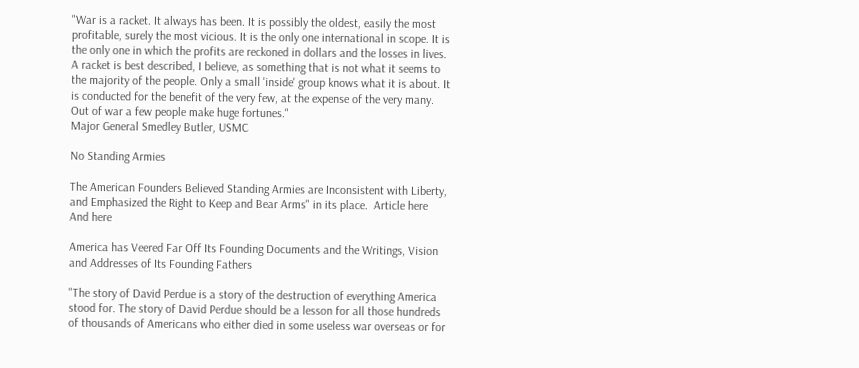"War is a racket. It always has been. It is possibly the oldest, easily the most profitable, surely the most vicious. It is the only one international in scope. It is the only one in which the profits are reckoned in dollars and the losses in lives. A racket is best described, I believe, as something that is not what it seems to the majority of the people. Only a small 'inside' group knows what it is about. It is conducted for the benefit of the very few, at the expense of the very many. Out of war a few people make huge fortunes."
Major General Smedley Butler, USMC

No Standing Armies

The American Founders Believed Standing Armies are Inconsistent with Liberty, and Emphasized the Right to Keep and Bear Arms" in its place.  Article here  And here

America has Veered Far Off Its Founding Documents and the Writings, Vision and Addresses of Its Founding Fathers

"The story of David Perdue is a story of the destruction of everything America stood for. The story of David Perdue should be a lesson for all those hundreds of thousands of Americans who either died in some useless war overseas or for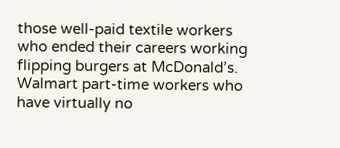those well-paid textile workers who ended their careers working flipping burgers at McDonald’s. Walmart part-time workers who have virtually no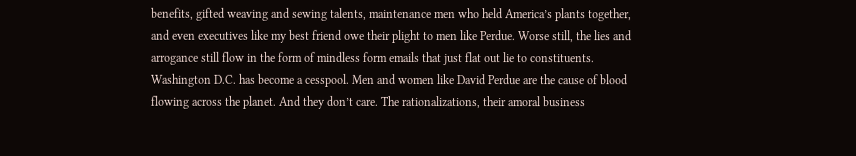benefits, gifted weaving and sewing talents, maintenance men who held America’s plants together, and even executives like my best friend owe their plight to men like Perdue. Worse still, the lies and arrogance still flow in the form of mindless form emails that just flat out lie to constituents. Washington D.C. has become a cesspool. Men and women like David Perdue are the cause of blood flowing across the planet. And they don’t care. The rationalizations, their amoral business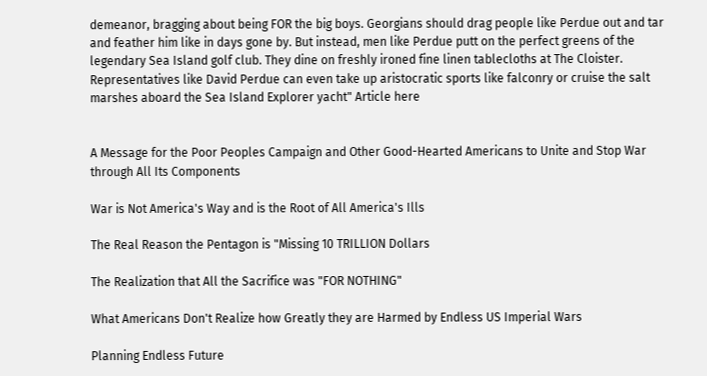demeanor, bragging about being FOR the big boys. Georgians should drag people like Perdue out and tar and feather him like in days gone by. But instead, men like Perdue putt on the perfect greens of the legendary Sea Island golf club. They dine on freshly ironed fine linen tablecloths at The Cloister. Representatives like David Perdue can even take up aristocratic sports like falconry or cruise the salt marshes aboard the Sea Island Explorer yacht" Article here


A Message for the Poor Peoples Campaign and Other Good-Hearted Americans to Unite and Stop War through All Its Components

War is Not America's Way and is the Root of All America's Ills

The Real Reason the Pentagon is "Missing 10 TRILLION Dollars

The Realization that All the Sacrifice was "FOR NOTHING"

What Americans Don't Realize how Greatly they are Harmed by Endless US Imperial Wars

Planning Endless Future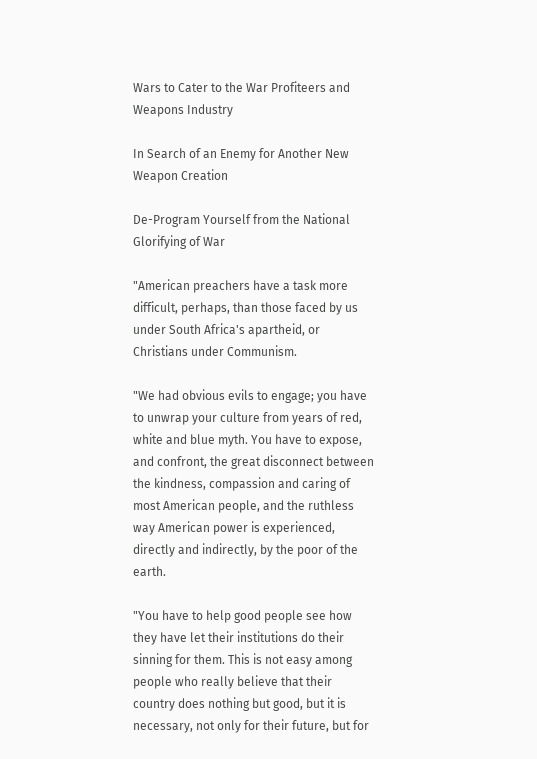Wars to Cater to the War Profiteers and Weapons Industry

In Search of an Enemy for Another New Weapon Creation

De-Program Yourself from the National Glorifying of War

"American preachers have a task more difficult, perhaps, than those faced by us under South Africa's apartheid, or Christians under Communism.

"We had obvious evils to engage; you have to unwrap your culture from years of red, white and blue myth. You have to expose, and confront, the great disconnect between the kindness, compassion and caring of most American people, and the ruthless way American power is experienced, directly and indirectly, by the poor of the earth.

"You have to help good people see how they have let their institutions do their sinning for them. This is not easy among people who really believe that their country does nothing but good, but it is necessary, not only for their future, but for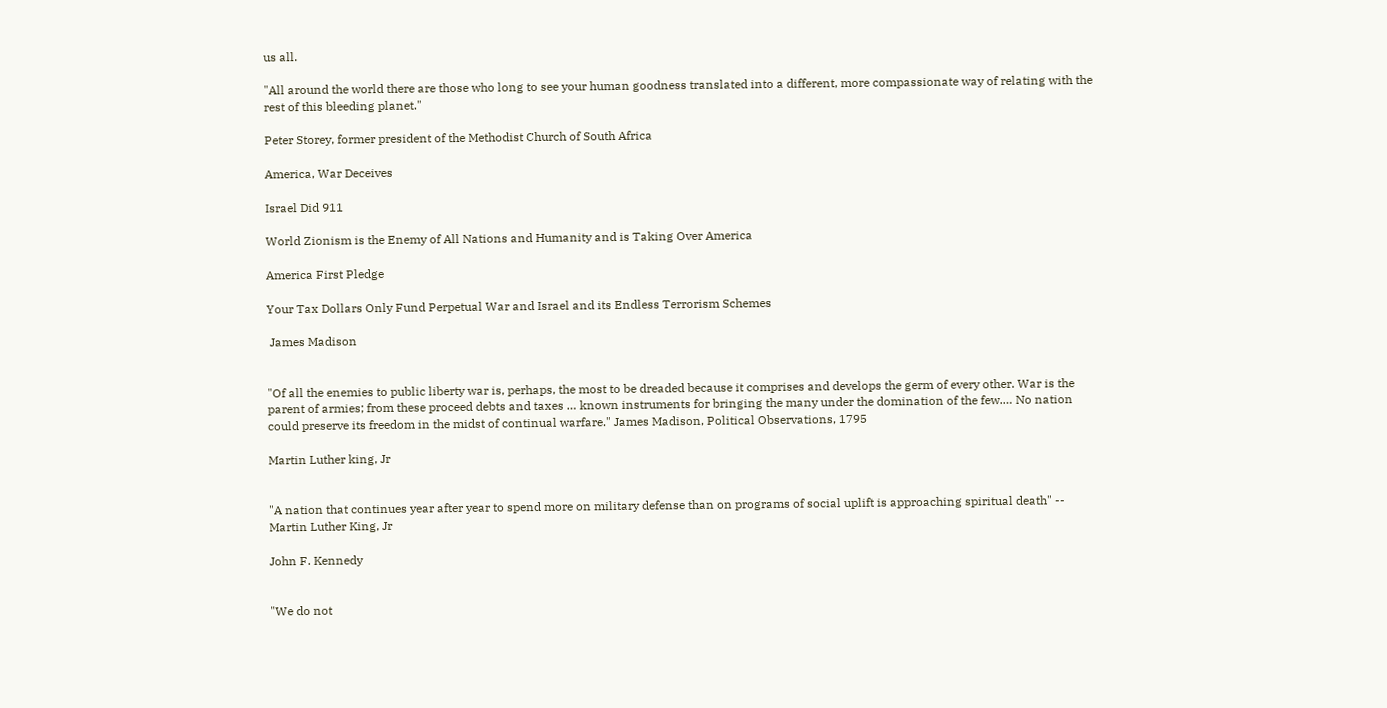us all.

"All around the world there are those who long to see your human goodness translated into a different, more compassionate way of relating with the rest of this bleeding planet."

Peter Storey, former president of the Methodist Church of South Africa

America, War Deceives

Israel Did 911

World Zionism is the Enemy of All Nations and Humanity and is Taking Over America

America First Pledge

Your Tax Dollars Only Fund Perpetual War and Israel and its Endless Terrorism Schemes

 James Madison


"Of all the enemies to public liberty war is, perhaps, the most to be dreaded because it comprises and develops the germ of every other. War is the parent of armies; from these proceed debts and taxes … known instruments for bringing the many under the domination of the few.… No nation could preserve its freedom in the midst of continual warfare." James Madison, Political Observations, 1795

Martin Luther king, Jr


"A nation that continues year after year to spend more on military defense than on programs of social uplift is approaching spiritual death" -- Martin Luther King, Jr

John F. Kennedy


"We do not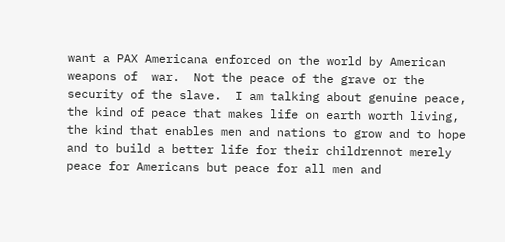want a PAX Americana enforced on the world by American weapons of  war.  Not the peace of the grave or the security of the slave.  I am talking about genuine peace, the kind of peace that makes life on earth worth living, the kind that enables men and nations to grow and to hope and to build a better life for their childrennot merely peace for Americans but peace for all men and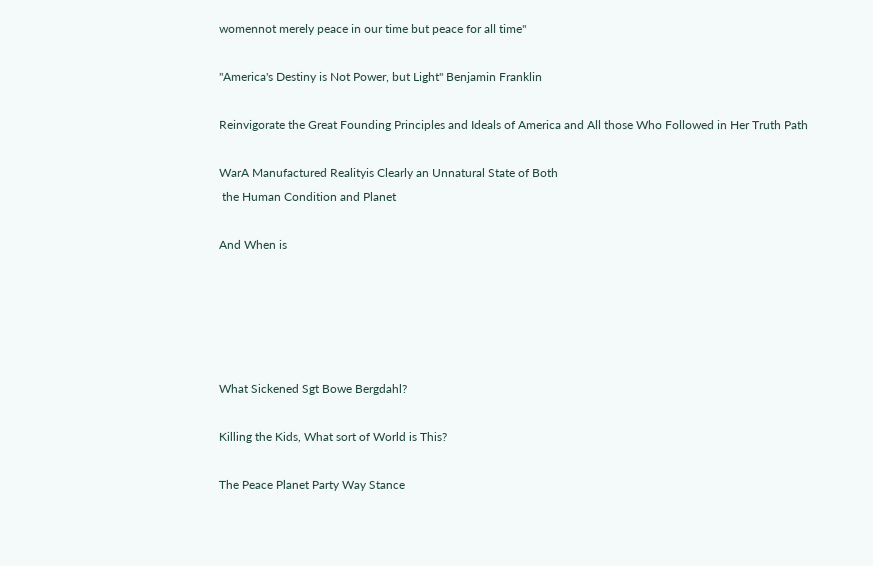womennot merely peace in our time but peace for all time"

"America's Destiny is Not Power, but Light" Benjamin Franklin

Reinvigorate the Great Founding Principles and Ideals of America and All those Who Followed in Her Truth Path

WarA Manufactured Realityis Clearly an Unnatural State of Both
 the Human Condition and Planet

And When is





What Sickened Sgt Bowe Bergdahl?

Killing the Kids, What sort of World is This?

The Peace Planet Party Way Stance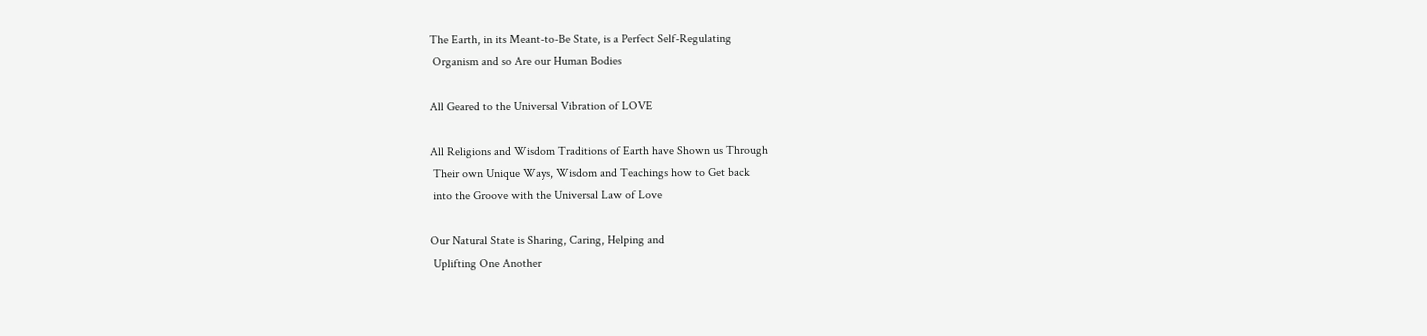The Earth, in its Meant-to-Be State, is a Perfect Self-Regulating
 Organism and so Are our Human Bodies

All Geared to the Universal Vibration of LOVE

All Religions and Wisdom Traditions of Earth have Shown us Through
 Their own Unique Ways, Wisdom and Teachings how to Get back
 into the Groove with the Universal Law of Love

Our Natural State is Sharing, Caring, Helping and
 Uplifting One Another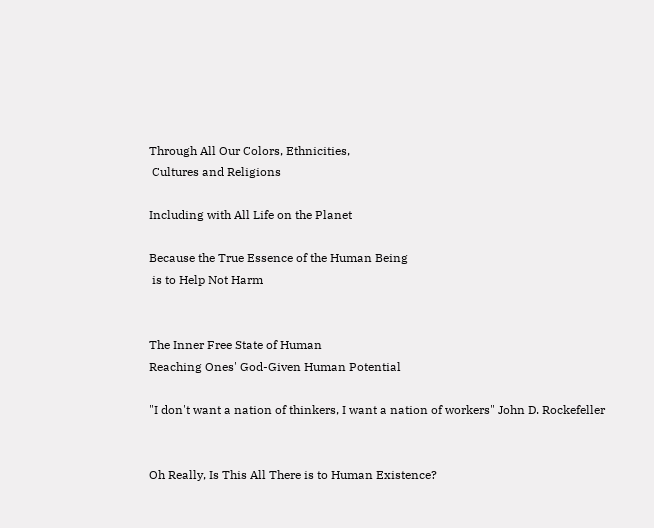Through All Our Colors, Ethnicities,
 Cultures and Religions

Including with All Life on the Planet

Because the True Essence of the Human Being
 is to Help Not Harm


The Inner Free State of Human
Reaching Ones' God-Given Human Potential

"I don't want a nation of thinkers, I want a nation of workers" John D. Rockefeller


Oh Really, Is This All There is to Human Existence?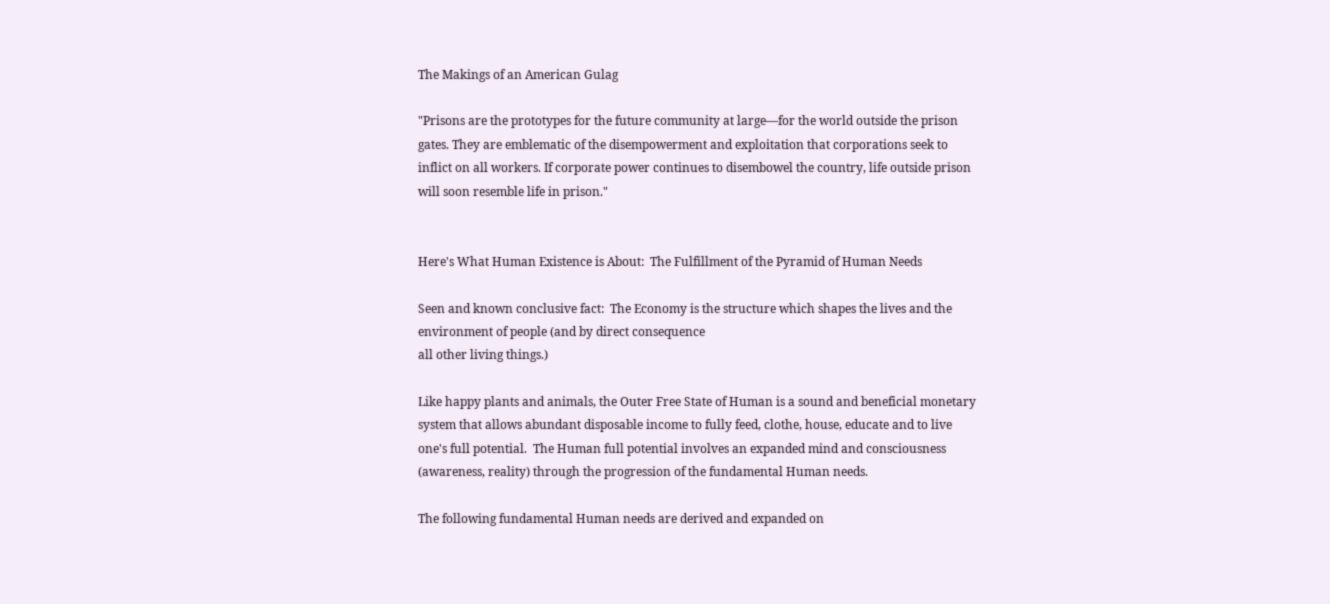The Makings of an American Gulag

"Prisons are the prototypes for the future community at large—for the world outside the prison gates. They are emblematic of the disempowerment and exploitation that corporations seek to inflict on all workers. If corporate power continues to disembowel the country, life outside prison will soon resemble life in prison."


Here's What Human Existence is About:  The Fulfillment of the Pyramid of Human Needs

Seen and known conclusive fact:  The Economy is the structure which shapes the lives and the environment of people (and by direct consequence
all other living things.)

Like happy plants and animals, the Outer Free State of Human is a sound and beneficial monetary system that allows abundant disposable income to fully feed, clothe, house, educate and to live one's full potential.  The Human full potential involves an expanded mind and consciousness (awareness, reality) through the progression of the fundamental Human needs.

The following fundamental Human needs are derived and expanded on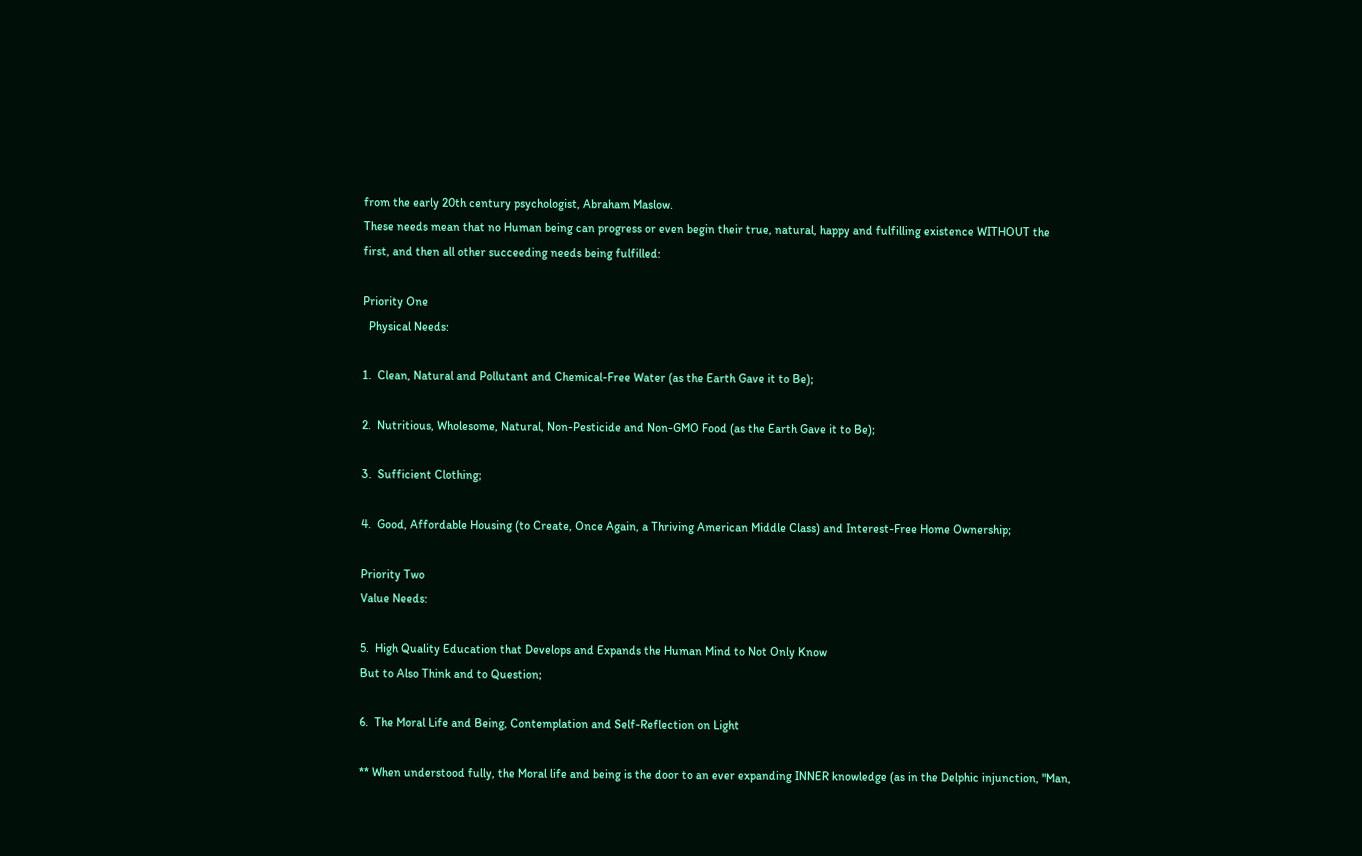from the early 20th century psychologist, Abraham Maslow.
These needs mean that no Human being can progress or even begin their true, natural, happy and fulfilling existence WITHOUT the first, and then all other succeeding needs being fulfilled:

Priority One
  Physical Needs:

1.  Clean, Natural and Pollutant and Chemical-Free Water (as the Earth Gave it to Be);

2.  Nutritious, Wholesome, Natural, Non-Pesticide and Non-GMO Food (as the Earth Gave it to Be);

3.  Sufficient Clothing;

4.  Good, Affordable Housing (to Create, Once Again, a Thriving American Middle Class) and Interest-Free Home Ownership;

Priority Two
Value Needs:

5.  High Quality Education that Develops and Expands the Human Mind to Not Only Know
But to Also Think and to Question;

6.  The Moral Life and Being, Contemplation and Self-Reflection on Light

** When understood fully, the Moral life and being is the door to an ever expanding INNER knowledge (as in the Delphic injunction, "Man,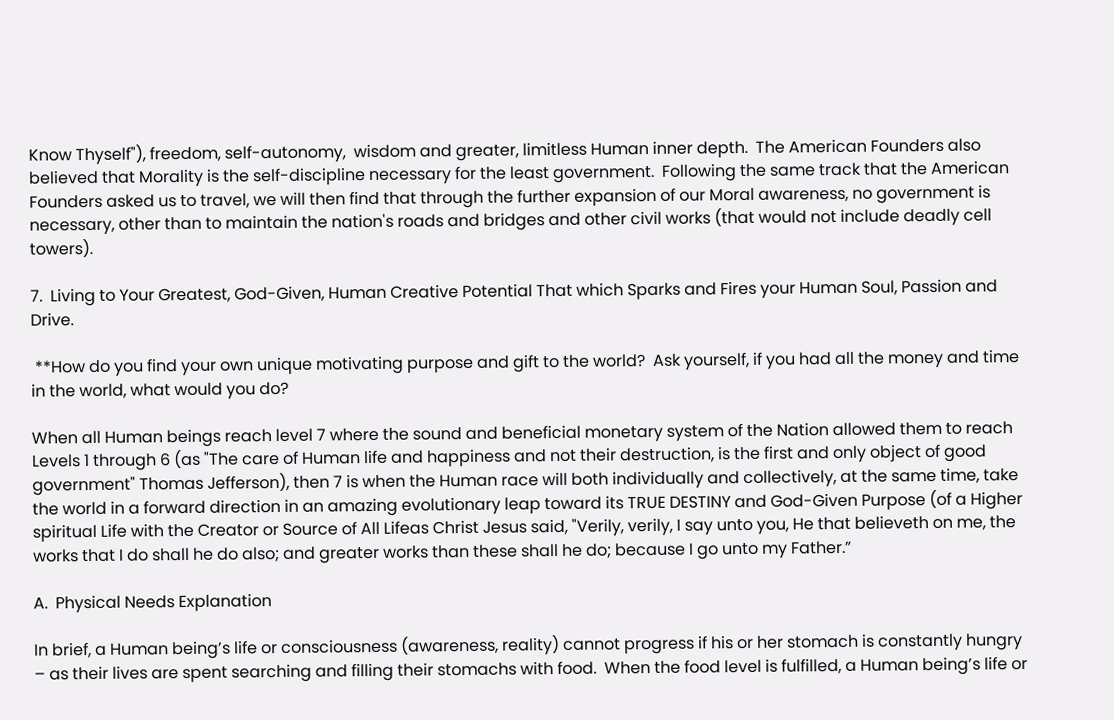Know Thyself"), freedom, self-autonomy,  wisdom and greater, limitless Human inner depth.  The American Founders also believed that Morality is the self-discipline necessary for the least government.  Following the same track that the American Founders asked us to travel, we will then find that through the further expansion of our Moral awareness, no government is necessary, other than to maintain the nation's roads and bridges and other civil works (that would not include deadly cell towers).

7.  Living to Your Greatest, God-Given, Human Creative Potential That which Sparks and Fires your Human Soul, Passion and Drive.

 **How do you find your own unique motivating purpose and gift to the world?  Ask yourself, if you had all the money and time in the world, what would you do?

When all Human beings reach level 7 where the sound and beneficial monetary system of the Nation allowed them to reach Levels 1 through 6 (as "The care of Human life and happiness and not their destruction, is the first and only object of good government" Thomas Jefferson), then 7 is when the Human race will both individually and collectively, at the same time, take the world in a forward direction in an amazing evolutionary leap toward its TRUE DESTINY and God-Given Purpose (of a Higher spiritual Life with the Creator or Source of All Lifeas Christ Jesus said, "Verily, verily, I say unto you, He that believeth on me, the works that I do shall he do also; and greater works than these shall he do; because I go unto my Father.”

A.  Physical Needs Explanation

In brief, a Human being’s life or consciousness (awareness, reality) cannot progress if his or her stomach is constantly hungry – as their lives are spent searching and filling their stomachs with food.  When the food level is fulfilled, a Human being’s life or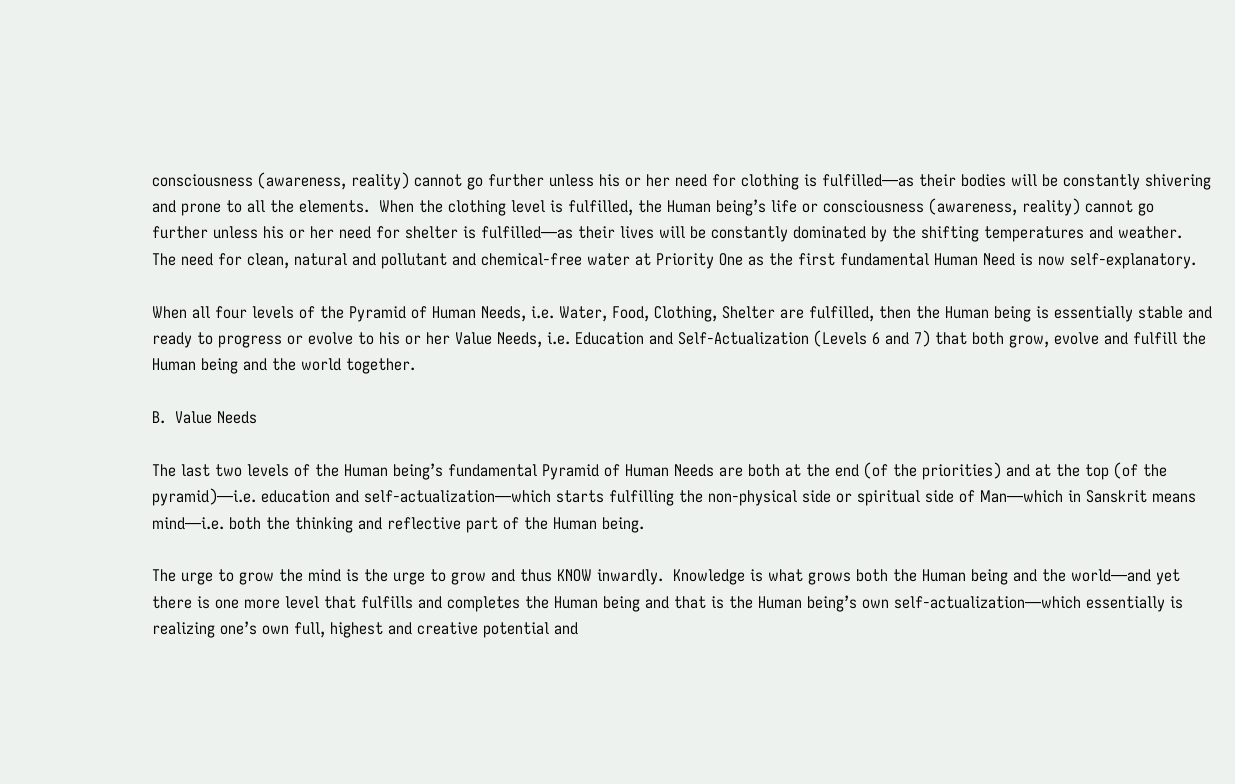consciousness (awareness, reality) cannot go further unless his or her need for clothing is fulfilled—as their bodies will be constantly shivering and prone to all the elements.  When the clothing level is fulfilled, the Human being’s life or consciousness (awareness, reality) cannot go further unless his or her need for shelter is fulfilled—as their lives will be constantly dominated by the shifting temperatures and weather.  The need for clean, natural and pollutant and chemical-free water at Priority One as the first fundamental Human Need is now self-explanatory.

When all four levels of the Pyramid of Human Needs, i.e. Water, Food, Clothing, Shelter are fulfilled, then the Human being is essentially stable and ready to progress or evolve to his or her Value Needs, i.e. Education and Self-Actualization (Levels 6 and 7) that both grow, evolve and fulfill the Human being and the world together.

B.  Value Needs

The last two levels of the Human being’s fundamental Pyramid of Human Needs are both at the end (of the priorities) and at the top (of the pyramid)—i.e. education and self-actualization—which starts fulfilling the non-physical side or spiritual side of Man—which in Sanskrit means mind—i.e. both the thinking and reflective part of the Human being.

The urge to grow the mind is the urge to grow and thus KNOW inwardly.  Knowledge is what grows both the Human being and the world—and yet there is one more level that fulfills and completes the Human being and that is the Human being’s own self-actualization—which essentially is realizing one’s own full, highest and creative potential and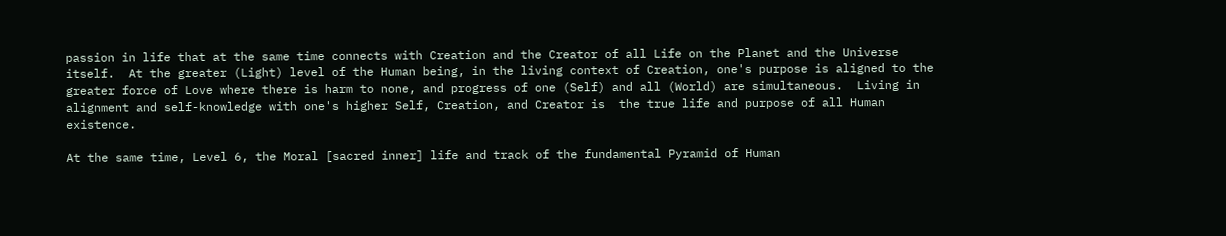passion in life that at the same time connects with Creation and the Creator of all Life on the Planet and the Universe itself.  At the greater (Light) level of the Human being, in the living context of Creation, one's purpose is aligned to the greater force of Love where there is harm to none, and progress of one (Self) and all (World) are simultaneous.  Living in alignment and self-knowledge with one's higher Self, Creation, and Creator is  the true life and purpose of all Human existence.

At the same time, Level 6, the Moral [sacred inner] life and track of the fundamental Pyramid of Human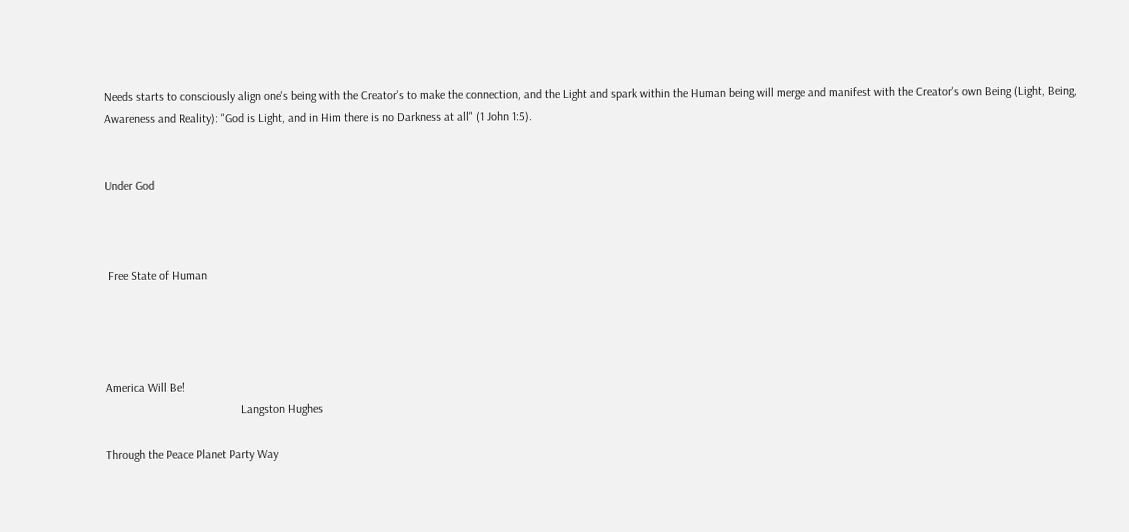Needs starts to consciously align one's being with the Creator's to make the connection, and the Light and spark within the Human being will merge and manifest with the Creator's own Being (Light, Being, Awareness and Reality): "God is Light, and in Him there is no Darkness at all" (1 John 1:5).


Under God



 Free State of Human




America Will Be!
                                             Langston Hughes

Through the Peace Planet Party Way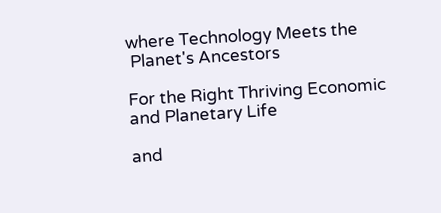where Technology Meets the
 Planet's Ancestors

For the Right Thriving Economic
and Planetary Life

and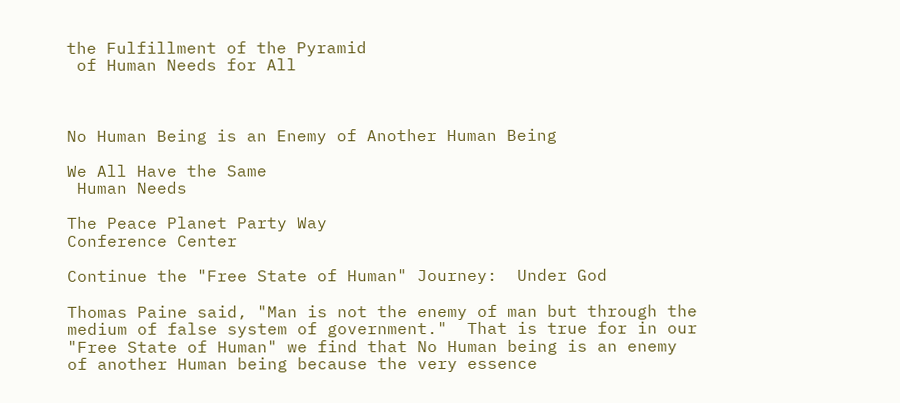the Fulfillment of the Pyramid
 of Human Needs for All



No Human Being is an Enemy of Another Human Being

We All Have the Same
 Human Needs

The Peace Planet Party Way
Conference Center

Continue the "Free State of Human" Journey:  Under God

Thomas Paine said, "Man is not the enemy of man but through the medium of false system of government."  That is true for in our "Free State of Human" we find that No Human being is an enemy of another Human being because the very essence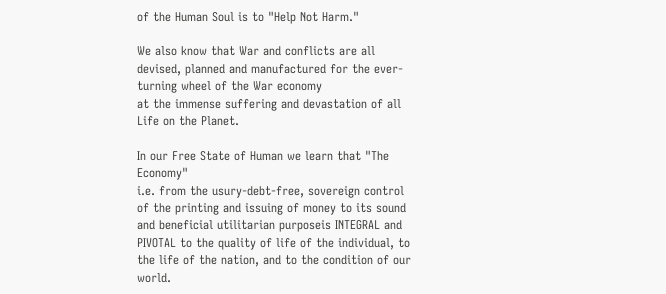of the Human Soul is to "Help Not Harm."

We also know that War and conflicts are all devised, planned and manufactured for the ever-turning wheel of the War economy
at the immense suffering and devastation of all Life on the Planet.

In our Free State of Human we learn that "The Economy"
i.e. from the usury-debt-free, sovereign control of the printing and issuing of money to its sound and beneficial utilitarian purposeis INTEGRAL and PIVOTAL to the quality of life of the individual, to the life of the nation, and to the condition of our world.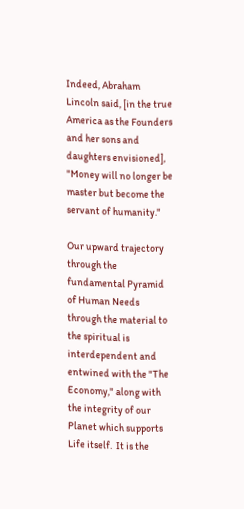Indeed, Abraham Lincoln said, [in the true America as the Founders and her sons and daughters envisioned],
"Money will no longer be master but become the servant of humanity."

Our upward trajectory through the fundamental Pyramid of Human Needs through the material to the spiritual is interdependent and entwined with the "The Economy," along with the integrity of our Planet which supports Life itself.  It is the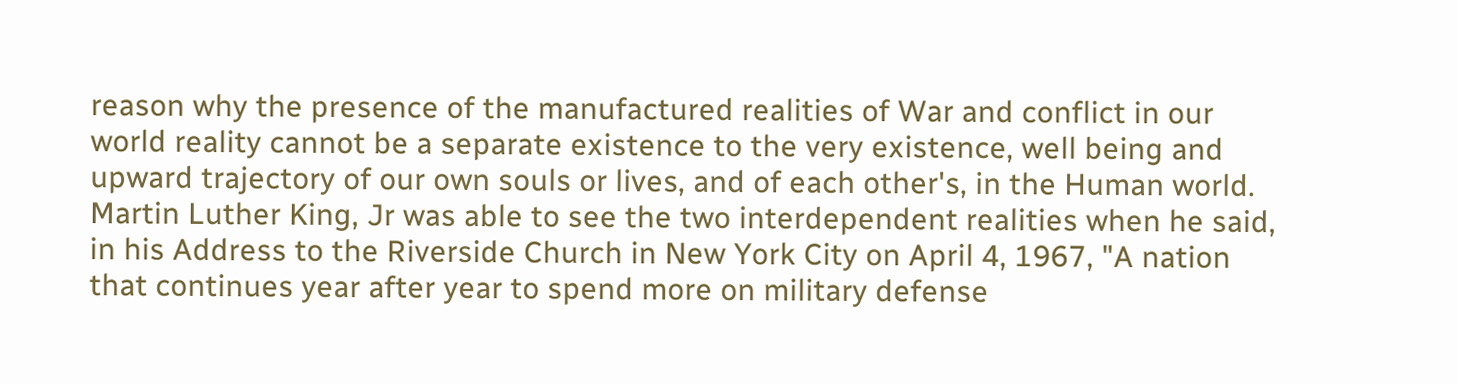reason why the presence of the manufactured realities of War and conflict in our world reality cannot be a separate existence to the very existence, well being and upward trajectory of our own souls or lives, and of each other's, in the Human world.  Martin Luther King, Jr was able to see the two interdependent realities when he said, in his Address to the Riverside Church in New York City on April 4, 1967, "A nation that continues year after year to spend more on military defense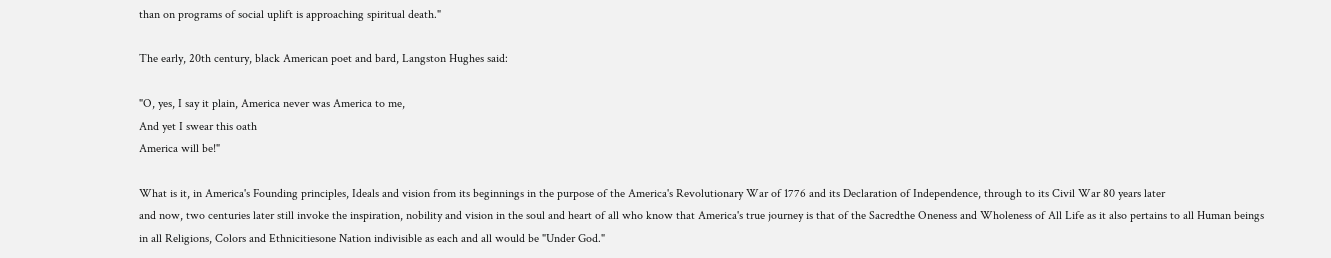than on programs of social uplift is approaching spiritual death."

The early, 20th century, black American poet and bard, Langston Hughes said:

"O, yes, I say it plain, America never was America to me,
And yet I swear this oath
America will be!"

What is it, in America's Founding principles, Ideals and vision from its beginnings in the purpose of the America's Revolutionary War of 1776 and its Declaration of Independence, through to its Civil War 80 years later
and now, two centuries later still invoke the inspiration, nobility and vision in the soul and heart of all who know that America's true journey is that of the Sacredthe Oneness and Wholeness of All Life as it also pertains to all Human beings in all Religions, Colors and Ethnicitiesone Nation indivisible as each and all would be "Under God."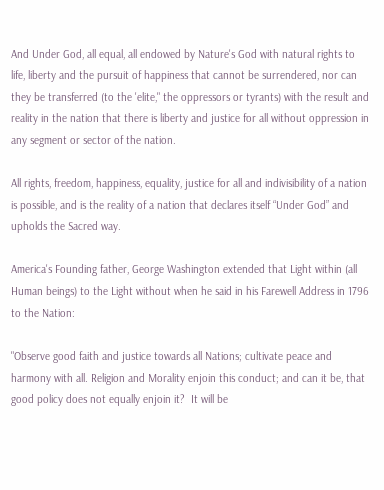And Under God, all equal, all endowed by Nature's God with natural rights to life, liberty and the pursuit of happiness that cannot be surrendered, nor can they be transferred (to the 'elite," the oppressors or tyrants) with the result and reality in the nation that there is liberty and justice for all without oppression in any segment or sector of the nation.

All rights, freedom, happiness, equality, justice for all and indivisibility of a nation is possible, and is the reality of a nation that declares itself “Under God” and upholds the Sacred way.

America's Founding father, George Washington extended that Light within (all Human beings) to the Light without when he said in his Farewell Address in 1796 to the Nation:

"Observe good faith and justice towards all Nations; cultivate peace and harmony with all. Religion and Morality enjoin this conduct; and can it be, that good policy does not equally enjoin it?  It will be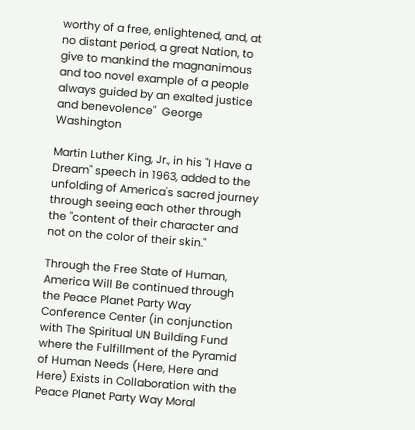worthy of a free, enlightened, and, at no distant period, a great Nation, to give to mankind the magnanimous and too novel example of a people always guided by an exalted justice and benevolence"  George Washington

Martin Luther King, Jr., in his "I Have a Dream" speech in 1963, added to the unfolding of America's sacred journey through seeing each other through the "content of their character and not on the color of their skin."

Through the Free State of Human, America Will Be continued through the Peace Planet Party Way Conference Center (in conjunction with The Spiritual UN Building Fund  where the Fulfillment of the Pyramid of Human Needs (Here, Here and Here) Exists in Collaboration with the Peace Planet Party Way Moral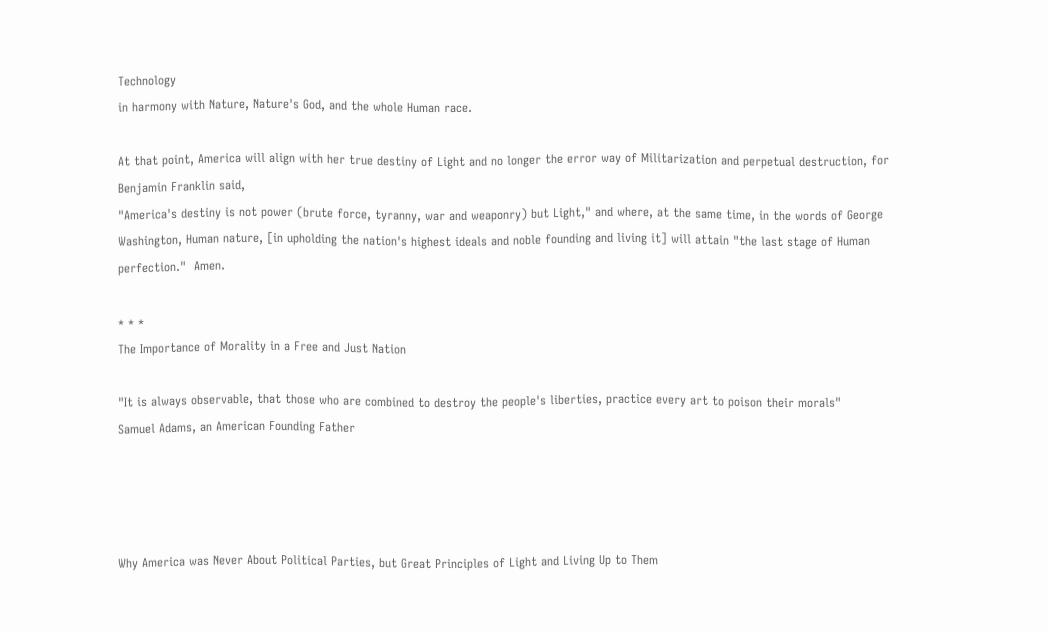Technology
in harmony with Nature, Nature's God, and the whole Human race.

At that point, America will align with her true destiny of Light and no longer the error way of Militarization and perpetual destruction, for Benjamin Franklin said,
"America's destiny is not power (brute force, tyranny, war and weaponry) but Light," and where, at the same time, in the words of George Washington, Human nature, [in upholding the nation's highest ideals and noble founding and living it] will attain "the last stage of Human perfection."  Amen.

* * *
The Importance of Morality in a Free and Just Nation

"It is always observable, that those who are combined to destroy the people's liberties, practice every art to poison their morals"
Samuel Adams, an American Founding Father




Why America was Never About Political Parties, but Great Principles of Light and Living Up to Them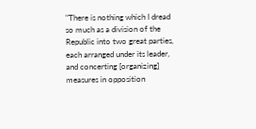"There is nothing which I dread so much as a division of the Republic into two great parties, each arranged under its leader, and concerting [organizing] measures in opposition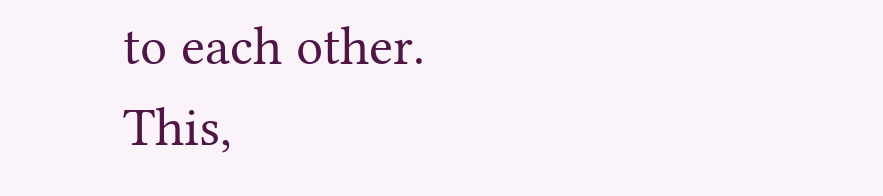to each other.  This,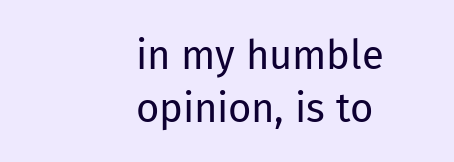in my humble opinion, is to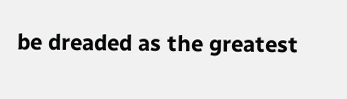be dreaded as the greatest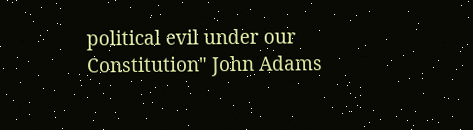political evil under our Constitution" John Adams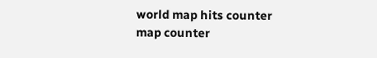world map hits counter
map counter